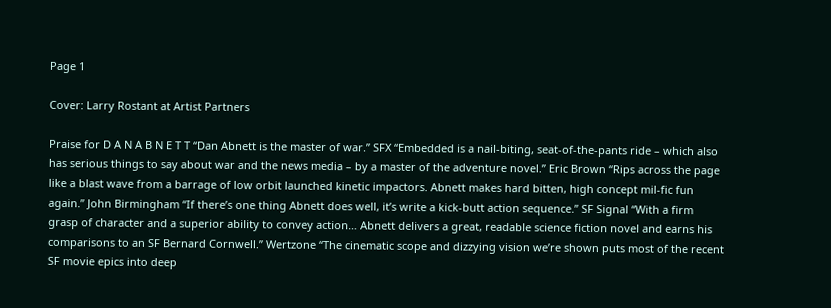Page 1

Cover: Larry Rostant at Artist Partners

Praise for D A N A B N E T T “Dan Abnett is the master of war.” SFX “Embedded is a nail-biting, seat-of-the-pants ride – which also has serious things to say about war and the news media – by a master of the adventure novel.” Eric Brown “Rips across the page like a blast wave from a barrage of low orbit launched kinetic impactors. Abnett makes hard bitten, high concept mil-fic fun again.” John Birmingham “If there’s one thing Abnett does well, it’s write a kick-butt action sequence.” SF Signal “With a firm grasp of character and a superior ability to convey action… Abnett delivers a great, readable science fiction novel and earns his comparisons to an SF Bernard Cornwell.” Wertzone “The cinematic scope and dizzying vision we’re shown puts most of the recent SF movie epics into deep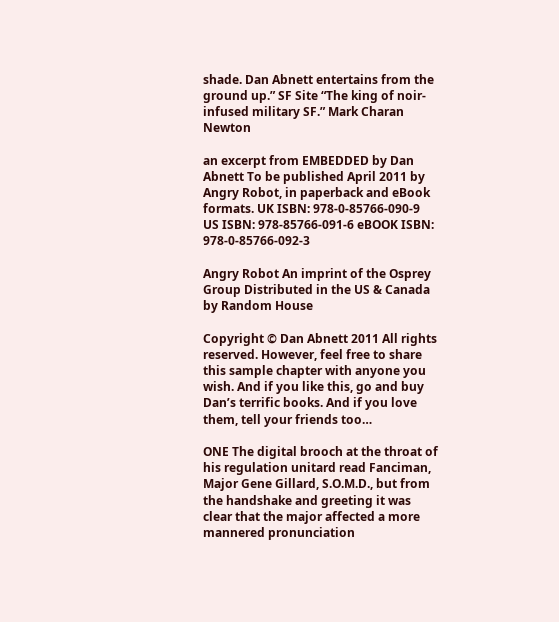shade. Dan Abnett entertains from the ground up.” SF Site “The king of noir-infused military SF.” Mark Charan Newton

an excerpt from EMBEDDED by Dan Abnett To be published April 2011 by Angry Robot, in paperback and eBook formats. UK ISBN: 978-0-85766-090-9 US ISBN: 978-85766-091-6 eBOOK ISBN: 978-0-85766-092-3

Angry Robot An imprint of the Osprey Group Distributed in the US & Canada by Random House

Copyright © Dan Abnett 2011 All rights reserved. However, feel free to share this sample chapter with anyone you wish. And if you like this, go and buy Dan’s terrific books. And if you love them, tell your friends too…

ONE The digital brooch at the throat of his regulation unitard read Fanciman, Major Gene Gillard, S.O.M.D., but from the handshake and greeting it was clear that the major affected a more mannered pronunciation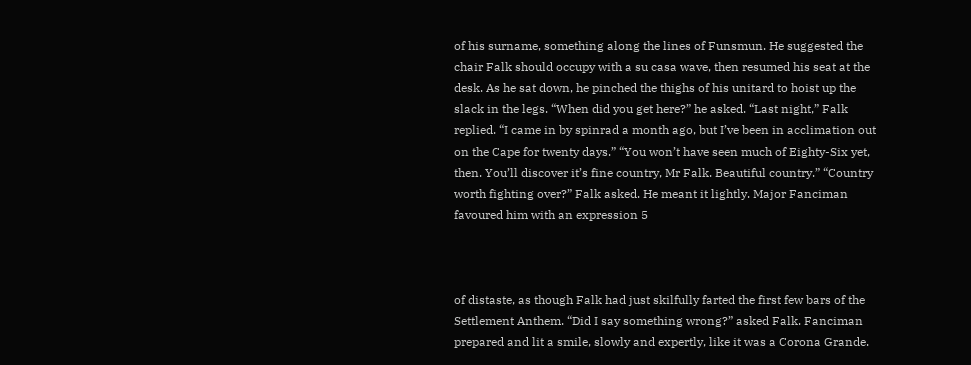of his surname, something along the lines of Funsmun. He suggested the chair Falk should occupy with a su casa wave, then resumed his seat at the desk. As he sat down, he pinched the thighs of his unitard to hoist up the slack in the legs. “When did you get here?” he asked. “Last night,” Falk replied. “I came in by spinrad a month ago, but I’ve been in acclimation out on the Cape for twenty days.” “You won’t have seen much of Eighty-Six yet, then. You’ll discover it’s fine country, Mr Falk. Beautiful country.” “Country worth fighting over?” Falk asked. He meant it lightly. Major Fanciman favoured him with an expression 5



of distaste, as though Falk had just skilfully farted the first few bars of the Settlement Anthem. “Did I say something wrong?” asked Falk. Fanciman prepared and lit a smile, slowly and expertly, like it was a Corona Grande.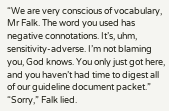“We are very conscious of vocabulary, Mr Falk. The word you used has negative connotations. It’s, uhm, sensitivity-adverse. I’m not blaming you, God knows. You only just got here, and you haven’t had time to digest all of our guideline document packet.” “Sorry,” Falk lied.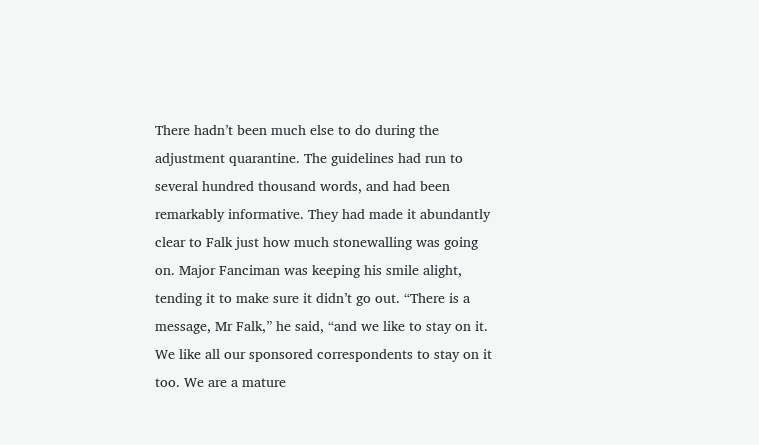There hadn’t been much else to do during the adjustment quarantine. The guidelines had run to several hundred thousand words, and had been remarkably informative. They had made it abundantly clear to Falk just how much stonewalling was going on. Major Fanciman was keeping his smile alight, tending it to make sure it didn’t go out. “There is a message, Mr Falk,” he said, “and we like to stay on it. We like all our sponsored correspondents to stay on it too. We are a mature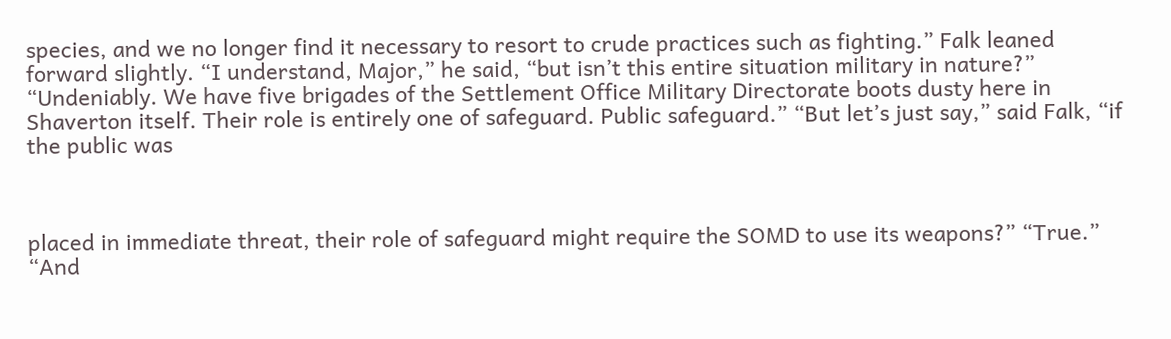species, and we no longer find it necessary to resort to crude practices such as fighting.” Falk leaned forward slightly. “I understand, Major,” he said, “but isn’t this entire situation military in nature?” “Undeniably. We have five brigades of the Settlement Office Military Directorate boots dusty here in Shaverton itself. Their role is entirely one of safeguard. Public safeguard.” “But let’s just say,” said Falk, “if the public was



placed in immediate threat, their role of safeguard might require the SOMD to use its weapons?” “True.” “And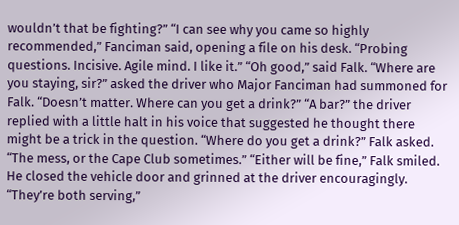wouldn’t that be fighting?” “I can see why you came so highly recommended,” Fanciman said, opening a file on his desk. “Probing questions. Incisive. Agile mind. I like it.” “Oh good,” said Falk. “Where are you staying, sir?” asked the driver who Major Fanciman had summoned for Falk. “Doesn’t matter. Where can you get a drink?” “A bar?” the driver replied with a little halt in his voice that suggested he thought there might be a trick in the question. “Where do you get a drink?” Falk asked. “The mess, or the Cape Club sometimes.” “Either will be fine,” Falk smiled. He closed the vehicle door and grinned at the driver encouragingly. “They’re both serving,”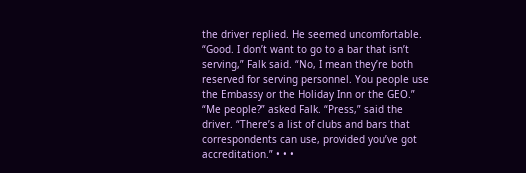the driver replied. He seemed uncomfortable. “Good. I don’t want to go to a bar that isn’t serving,” Falk said. “No, I mean they’re both reserved for serving personnel. You people use the Embassy or the Holiday Inn or the GEO.” “Me people?” asked Falk. “Press,” said the driver. “There’s a list of clubs and bars that correspondents can use, provided you’ve got accreditation.” • • •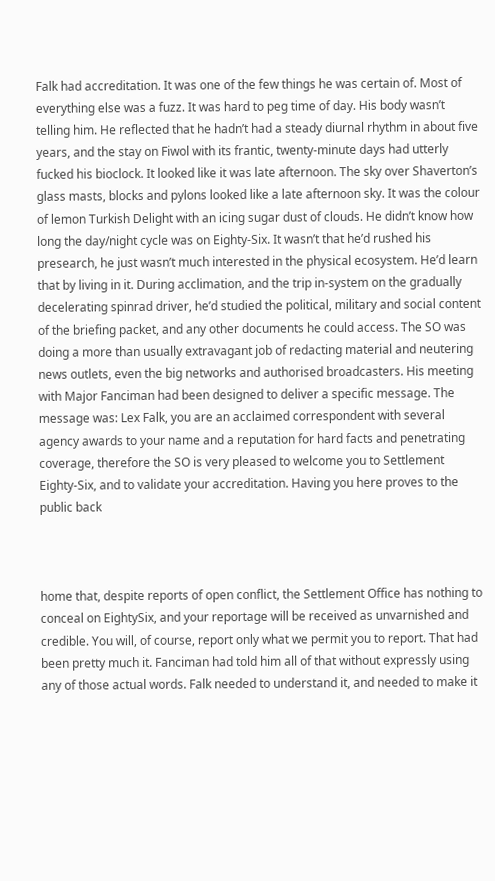Falk had accreditation. It was one of the few things he was certain of. Most of everything else was a fuzz. It was hard to peg time of day. His body wasn’t telling him. He reflected that he hadn’t had a steady diurnal rhythm in about five years, and the stay on Fiwol with its frantic, twenty-minute days had utterly fucked his bioclock. It looked like it was late afternoon. The sky over Shaverton’s glass masts, blocks and pylons looked like a late afternoon sky. It was the colour of lemon Turkish Delight with an icing sugar dust of clouds. He didn’t know how long the day/night cycle was on Eighty-Six. It wasn’t that he’d rushed his presearch, he just wasn’t much interested in the physical ecosystem. He’d learn that by living in it. During acclimation, and the trip in-system on the gradually decelerating spinrad driver, he’d studied the political, military and social content of the briefing packet, and any other documents he could access. The SO was doing a more than usually extravagant job of redacting material and neutering news outlets, even the big networks and authorised broadcasters. His meeting with Major Fanciman had been designed to deliver a specific message. The message was: Lex Falk, you are an acclaimed correspondent with several agency awards to your name and a reputation for hard facts and penetrating coverage, therefore the SO is very pleased to welcome you to Settlement Eighty-Six, and to validate your accreditation. Having you here proves to the public back



home that, despite reports of open conflict, the Settlement Office has nothing to conceal on EightySix, and your reportage will be received as unvarnished and credible. You will, of course, report only what we permit you to report. That had been pretty much it. Fanciman had told him all of that without expressly using any of those actual words. Falk needed to understand it, and needed to make it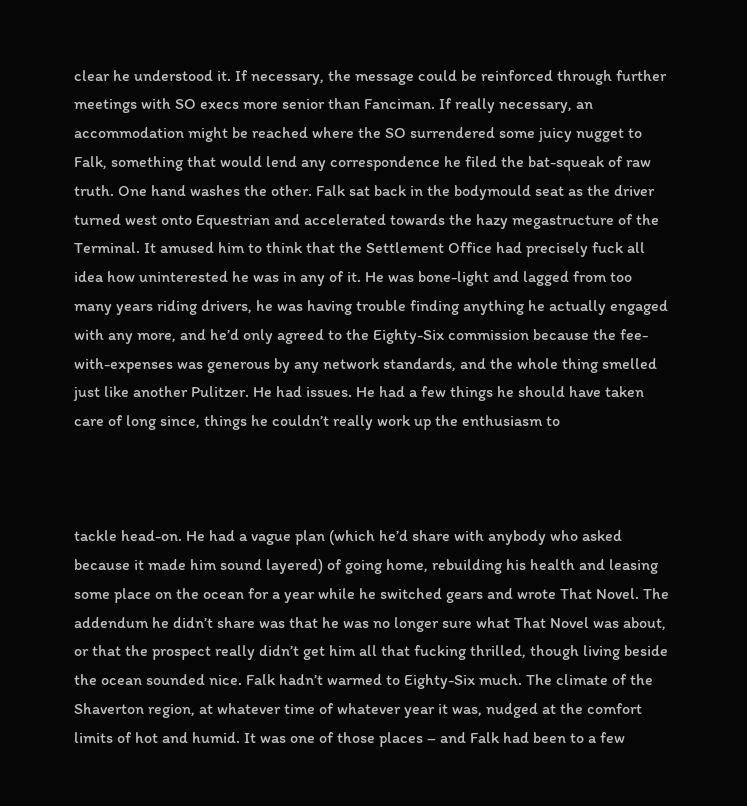clear he understood it. If necessary, the message could be reinforced through further meetings with SO execs more senior than Fanciman. If really necessary, an accommodation might be reached where the SO surrendered some juicy nugget to Falk, something that would lend any correspondence he filed the bat-squeak of raw truth. One hand washes the other. Falk sat back in the bodymould seat as the driver turned west onto Equestrian and accelerated towards the hazy megastructure of the Terminal. It amused him to think that the Settlement Office had precisely fuck all idea how uninterested he was in any of it. He was bone-light and lagged from too many years riding drivers, he was having trouble finding anything he actually engaged with any more, and he’d only agreed to the Eighty-Six commission because the fee-with-expenses was generous by any network standards, and the whole thing smelled just like another Pulitzer. He had issues. He had a few things he should have taken care of long since, things he couldn’t really work up the enthusiasm to



tackle head-on. He had a vague plan (which he’d share with anybody who asked because it made him sound layered) of going home, rebuilding his health and leasing some place on the ocean for a year while he switched gears and wrote That Novel. The addendum he didn’t share was that he was no longer sure what That Novel was about, or that the prospect really didn’t get him all that fucking thrilled, though living beside the ocean sounded nice. Falk hadn’t warmed to Eighty-Six much. The climate of the Shaverton region, at whatever time of whatever year it was, nudged at the comfort limits of hot and humid. It was one of those places – and Falk had been to a few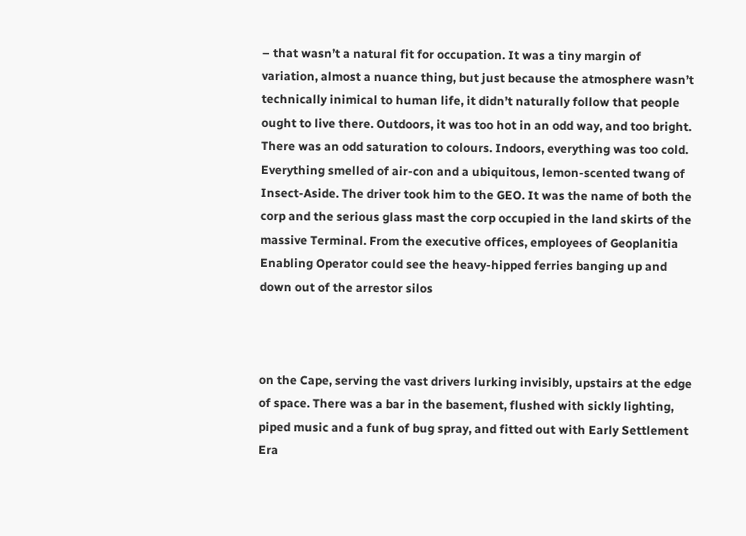– that wasn’t a natural fit for occupation. It was a tiny margin of variation, almost a nuance thing, but just because the atmosphere wasn’t technically inimical to human life, it didn’t naturally follow that people ought to live there. Outdoors, it was too hot in an odd way, and too bright. There was an odd saturation to colours. Indoors, everything was too cold. Everything smelled of air-con and a ubiquitous, lemon-scented twang of Insect-Aside. The driver took him to the GEO. It was the name of both the corp and the serious glass mast the corp occupied in the land skirts of the massive Terminal. From the executive offices, employees of Geoplanitia Enabling Operator could see the heavy-hipped ferries banging up and down out of the arrestor silos



on the Cape, serving the vast drivers lurking invisibly, upstairs at the edge of space. There was a bar in the basement, flushed with sickly lighting, piped music and a funk of bug spray, and fitted out with Early Settlement Era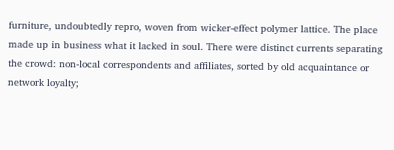furniture, undoubtedly repro, woven from wicker-effect polymer lattice. The place made up in business what it lacked in soul. There were distinct currents separating the crowd: non-local correspondents and affiliates, sorted by old acquaintance or network loyalty;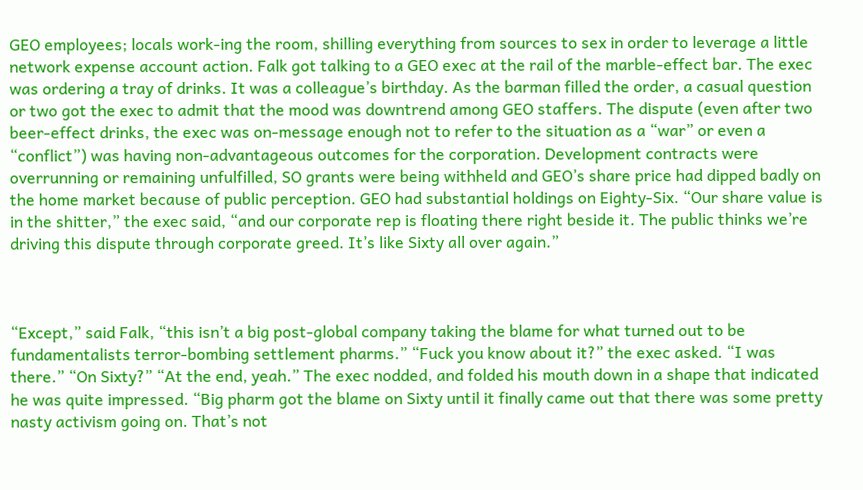GEO employees; locals work-ing the room, shilling everything from sources to sex in order to leverage a little network expense account action. Falk got talking to a GEO exec at the rail of the marble-effect bar. The exec was ordering a tray of drinks. It was a colleague’s birthday. As the barman filled the order, a casual question or two got the exec to admit that the mood was downtrend among GEO staffers. The dispute (even after two beer-effect drinks, the exec was on-message enough not to refer to the situation as a “war” or even a “conflict”) was having non-advantageous outcomes for the corporation. Development contracts were overrunning or remaining unfulfilled, SO grants were being withheld and GEO’s share price had dipped badly on the home market because of public perception. GEO had substantial holdings on Eighty-Six. “Our share value is in the shitter,” the exec said, “and our corporate rep is floating there right beside it. The public thinks we’re driving this dispute through corporate greed. It’s like Sixty all over again.”



“Except,” said Falk, “this isn’t a big post-global company taking the blame for what turned out to be fundamentalists terror-bombing settlement pharms.” “Fuck you know about it?” the exec asked. “I was there.” “On Sixty?” “At the end, yeah.” The exec nodded, and folded his mouth down in a shape that indicated he was quite impressed. “Big pharm got the blame on Sixty until it finally came out that there was some pretty nasty activism going on. That’s not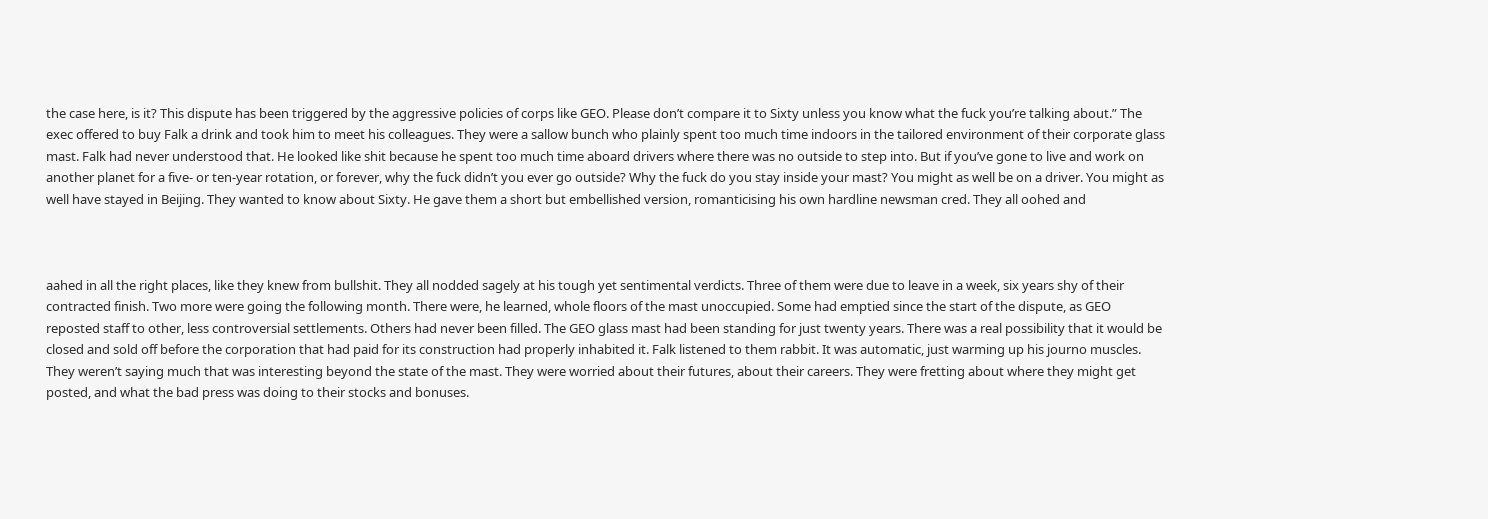the case here, is it? This dispute has been triggered by the aggressive policies of corps like GEO. Please don’t compare it to Sixty unless you know what the fuck you’re talking about.” The exec offered to buy Falk a drink and took him to meet his colleagues. They were a sallow bunch who plainly spent too much time indoors in the tailored environment of their corporate glass mast. Falk had never understood that. He looked like shit because he spent too much time aboard drivers where there was no outside to step into. But if you’ve gone to live and work on another planet for a five- or ten-year rotation, or forever, why the fuck didn’t you ever go outside? Why the fuck do you stay inside your mast? You might as well be on a driver. You might as well have stayed in Beijing. They wanted to know about Sixty. He gave them a short but embellished version, romanticising his own hardline newsman cred. They all oohed and



aahed in all the right places, like they knew from bullshit. They all nodded sagely at his tough yet sentimental verdicts. Three of them were due to leave in a week, six years shy of their contracted finish. Two more were going the following month. There were, he learned, whole floors of the mast unoccupied. Some had emptied since the start of the dispute, as GEO reposted staff to other, less controversial settlements. Others had never been filled. The GEO glass mast had been standing for just twenty years. There was a real possibility that it would be closed and sold off before the corporation that had paid for its construction had properly inhabited it. Falk listened to them rabbit. It was automatic, just warming up his journo muscles. They weren’t saying much that was interesting beyond the state of the mast. They were worried about their futures, about their careers. They were fretting about where they might get posted, and what the bad press was doing to their stocks and bonuses.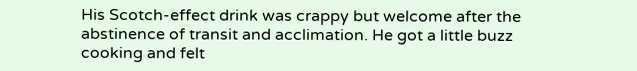His Scotch-effect drink was crappy but welcome after the abstinence of transit and acclimation. He got a little buzz cooking and felt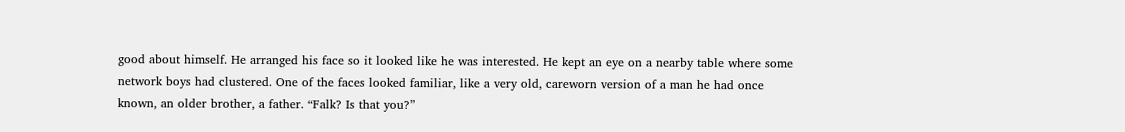good about himself. He arranged his face so it looked like he was interested. He kept an eye on a nearby table where some network boys had clustered. One of the faces looked familiar, like a very old, careworn version of a man he had once known, an older brother, a father. “Falk? Is that you?”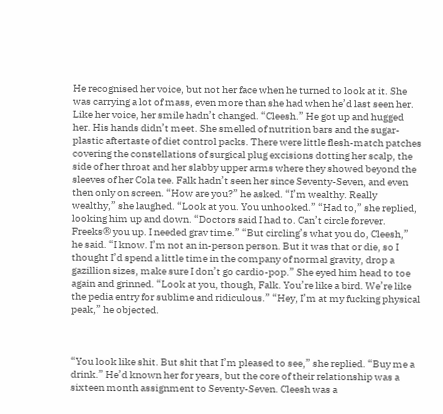He recognised her voice, but not her face when he turned to look at it. She was carrying a lot of mass, even more than she had when he’d last seen her. Like her voice, her smile hadn’t changed. “Cleesh.” He got up and hugged her. His hands didn’t meet. She smelled of nutrition bars and the sugar-plastic aftertaste of diet control packs. There were little flesh-match patches covering the constellations of surgical plug excisions dotting her scalp, the side of her throat and her slabby upper arms where they showed beyond the sleeves of her Cola tee. Falk hadn’t seen her since Seventy-Seven, and even then only on screen. “How are you?” he asked. “I’m wealthy. Really wealthy,” she laughed. “Look at you. You unhooked.” “Had to,” she replied, looking him up and down. “Doctors said I had to. Can’t circle forever. Freeks® you up. I needed grav time.” “But circling’s what you do, Cleesh,” he said. “I know. I’m not an in-person person. But it was that or die, so I thought I’d spend a little time in the company of normal gravity, drop a gazillion sizes, make sure I don’t go cardio-pop.” She eyed him head to toe again and grinned. “Look at you, though, Falk. You’re like a bird. We’re like the pedia entry for sublime and ridiculous.” “Hey, I’m at my fucking physical peak,” he objected.



“You look like shit. But shit that I’m pleased to see,” she replied. “Buy me a drink.” He’d known her for years, but the core of their relationship was a sixteen month assignment to Seventy-Seven. Cleesh was a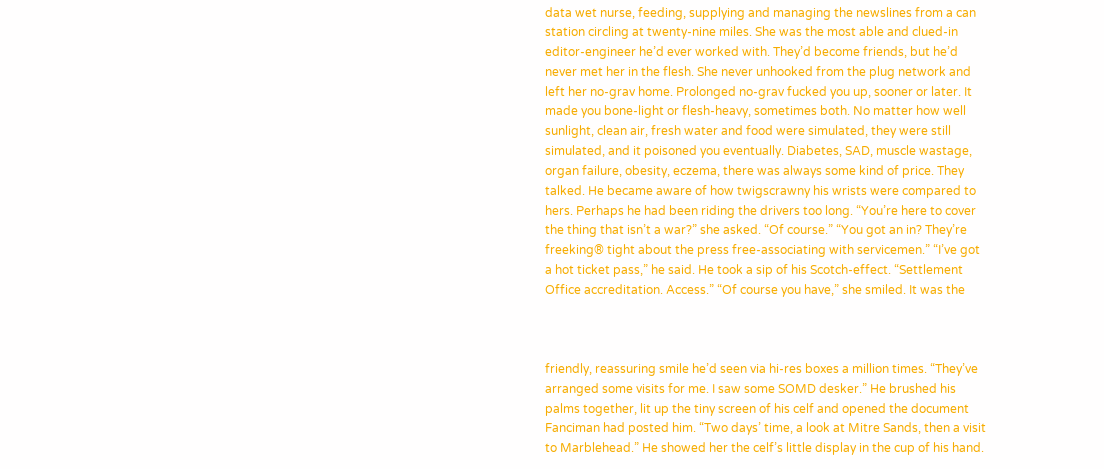data wet nurse, feeding, supplying and managing the newslines from a can station circling at twenty-nine miles. She was the most able and clued-in editor-engineer he’d ever worked with. They’d become friends, but he’d never met her in the flesh. She never unhooked from the plug network and left her no-grav home. Prolonged no-grav fucked you up, sooner or later. It made you bone-light or flesh-heavy, sometimes both. No matter how well sunlight, clean air, fresh water and food were simulated, they were still simulated, and it poisoned you eventually. Diabetes, SAD, muscle wastage, organ failure, obesity, eczema, there was always some kind of price. They talked. He became aware of how twigscrawny his wrists were compared to hers. Perhaps he had been riding the drivers too long. “You’re here to cover the thing that isn’t a war?” she asked. “Of course.” “You got an in? They’re freeking® tight about the press free-associating with servicemen.” “I’ve got a hot ticket pass,” he said. He took a sip of his Scotch-effect. “Settlement Office accreditation. Access.” “Of course you have,” she smiled. It was the



friendly, reassuring smile he’d seen via hi-res boxes a million times. “They’ve arranged some visits for me. I saw some SOMD desker.” He brushed his palms together, lit up the tiny screen of his celf and opened the document Fanciman had posted him. “Two days’ time, a look at Mitre Sands, then a visit to Marblehead.” He showed her the celf’s little display in the cup of his hand.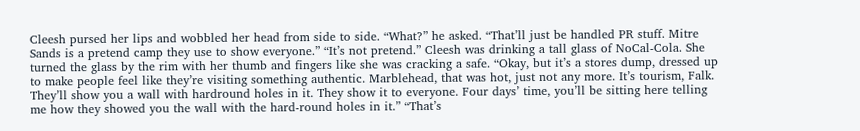Cleesh pursed her lips and wobbled her head from side to side. “What?” he asked. “That’ll just be handled PR stuff. Mitre Sands is a pretend camp they use to show everyone.” “It’s not pretend.” Cleesh was drinking a tall glass of NoCal-Cola. She turned the glass by the rim with her thumb and fingers like she was cracking a safe. “Okay, but it’s a stores dump, dressed up to make people feel like they’re visiting something authentic. Marblehead, that was hot, just not any more. It’s tourism, Falk. They’ll show you a wall with hardround holes in it. They show it to everyone. Four days’ time, you’ll be sitting here telling me how they showed you the wall with the hard-round holes in it.” “That’s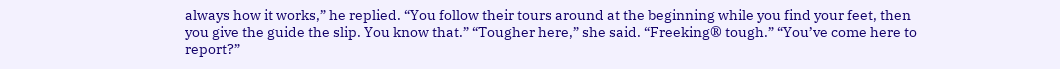always how it works,” he replied. “You follow their tours around at the beginning while you find your feet, then you give the guide the slip. You know that.” “Tougher here,” she said. “Freeking® tough.” “You’ve come here to report?”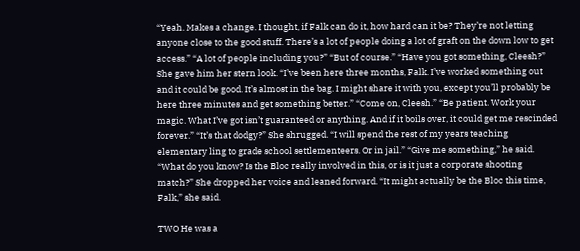“Yeah. Makes a change. I thought, if Falk can do it, how hard can it be? They’re not letting anyone close to the good stuff. There’s a lot of people doing a lot of graft on the down low to get access.” “A lot of people including you?” “But of course.” “Have you got something, Cleesh?” She gave him her stern look. “I’ve been here three months, Falk. I’ve worked something out and it could be good. It’s almost in the bag. I might share it with you, except you’ll probably be here three minutes and get something better.” “Come on, Cleesh.” “Be patient. Work your magic. What I’ve got isn’t guaranteed or anything. And if it boils over, it could get me rescinded forever.” “It’s that dodgy?” She shrugged. “I will spend the rest of my years teaching elementary ling to grade school settlementeers. Or in jail.” “Give me something,” he said. “What do you know? Is the Bloc really involved in this, or is it just a corporate shooting match?” She dropped her voice and leaned forward. “It might actually be the Bloc this time, Falk,” she said.

TWO He was a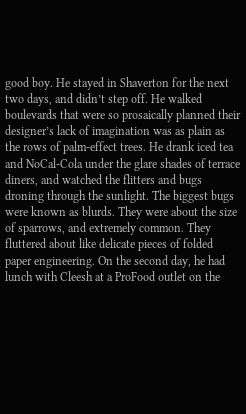good boy. He stayed in Shaverton for the next two days, and didn’t step off. He walked boulevards that were so prosaically planned their designer’s lack of imagination was as plain as the rows of palm-effect trees. He drank iced tea and NoCal-Cola under the glare shades of terrace diners, and watched the flitters and bugs droning through the sunlight. The biggest bugs were known as blurds. They were about the size of sparrows, and extremely common. They fluttered about like delicate pieces of folded paper engineering. On the second day, he had lunch with Cleesh at a ProFood outlet on the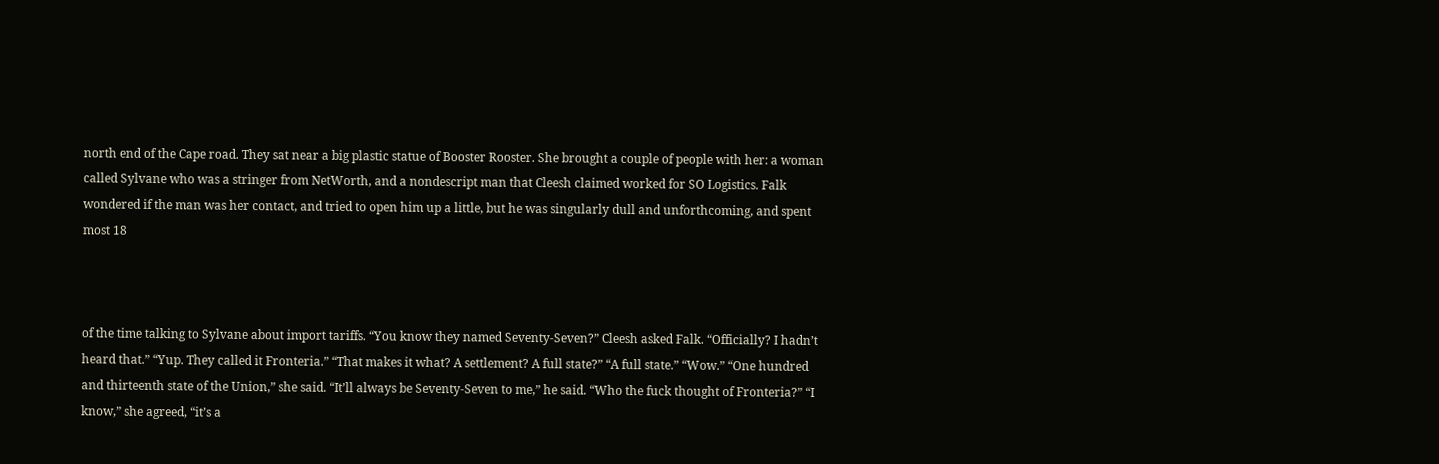north end of the Cape road. They sat near a big plastic statue of Booster Rooster. She brought a couple of people with her: a woman called Sylvane who was a stringer from NetWorth, and a nondescript man that Cleesh claimed worked for SO Logistics. Falk wondered if the man was her contact, and tried to open him up a little, but he was singularly dull and unforthcoming, and spent most 18



of the time talking to Sylvane about import tariffs. “You know they named Seventy-Seven?” Cleesh asked Falk. “Officially? I hadn’t heard that.” “Yup. They called it Fronteria.” “That makes it what? A settlement? A full state?” “A full state.” “Wow.” “One hundred and thirteenth state of the Union,” she said. “It’ll always be Seventy-Seven to me,” he said. “Who the fuck thought of Fronteria?” “I know,” she agreed, “it’s a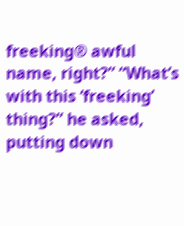freeking® awful name, right?” “What’s with this ‘freeking’ thing?” he asked, putting down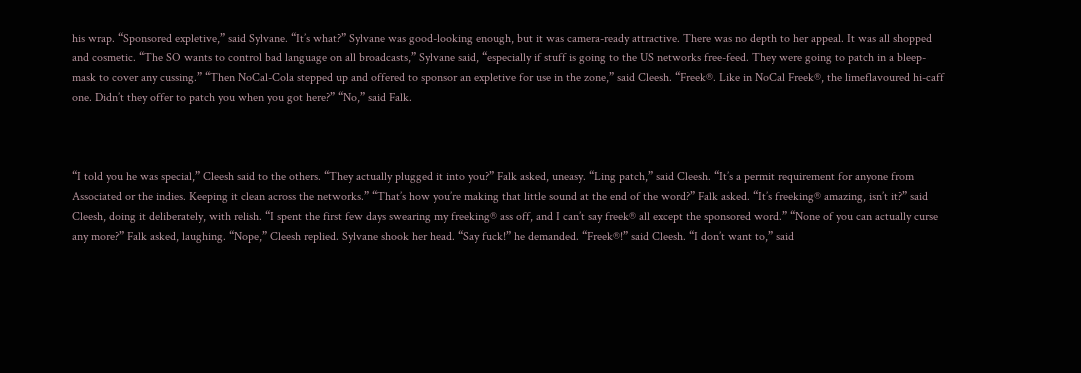his wrap. “Sponsored expletive,” said Sylvane. “It’s what?” Sylvane was good-looking enough, but it was camera-ready attractive. There was no depth to her appeal. It was all shopped and cosmetic. “The SO wants to control bad language on all broadcasts,” Sylvane said, “especially if stuff is going to the US networks free-feed. They were going to patch in a bleep-mask to cover any cussing.” “Then NoCal-Cola stepped up and offered to sponsor an expletive for use in the zone,” said Cleesh. “Freek®. Like in NoCal Freek®, the limeflavoured hi-caff one. Didn’t they offer to patch you when you got here?” “No,” said Falk.



“I told you he was special,” Cleesh said to the others. “They actually plugged it into you?” Falk asked, uneasy. “Ling patch,” said Cleesh. “It’s a permit requirement for anyone from Associated or the indies. Keeping it clean across the networks.” “That’s how you’re making that little sound at the end of the word?” Falk asked. “It’s freeking® amazing, isn’t it?” said Cleesh, doing it deliberately, with relish. “I spent the first few days swearing my freeking® ass off, and I can’t say freek® all except the sponsored word.” “None of you can actually curse any more?” Falk asked, laughing. “Nope,” Cleesh replied. Sylvane shook her head. “Say fuck!” he demanded. “Freek®!” said Cleesh. “I don’t want to,” said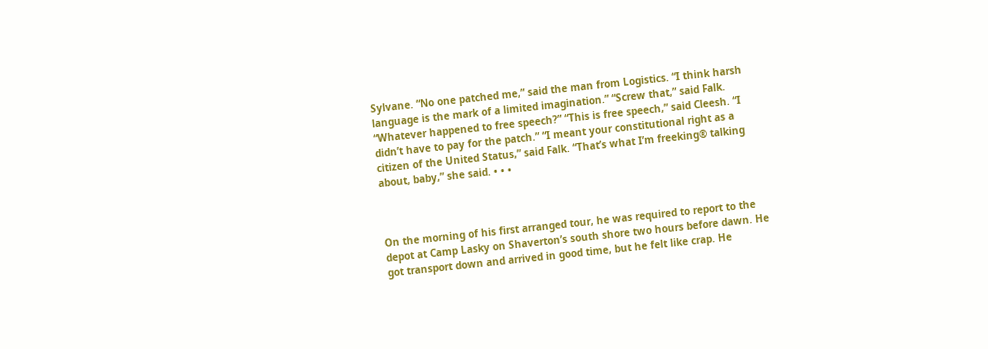Sylvane. “No one patched me,” said the man from Logistics. “I think harsh language is the mark of a limited imagination.” “Screw that,” said Falk. “Whatever happened to free speech?” “This is free speech,” said Cleesh. “I didn’t have to pay for the patch.” “I meant your constitutional right as a citizen of the United Status,” said Falk. “That’s what I’m freeking® talking about, baby,” she said. • • •



On the morning of his first arranged tour, he was required to report to the depot at Camp Lasky on Shaverton’s south shore two hours before dawn. He got transport down and arrived in good time, but he felt like crap. He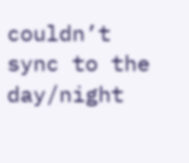couldn’t sync to the day/night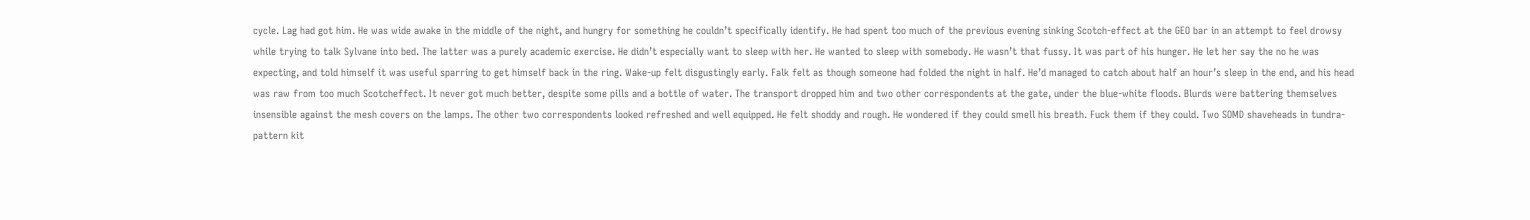cycle. Lag had got him. He was wide awake in the middle of the night, and hungry for something he couldn’t specifically identify. He had spent too much of the previous evening sinking Scotch-effect at the GEO bar in an attempt to feel drowsy while trying to talk Sylvane into bed. The latter was a purely academic exercise. He didn’t especially want to sleep with her. He wanted to sleep with somebody. He wasn’t that fussy. It was part of his hunger. He let her say the no he was expecting, and told himself it was useful sparring to get himself back in the ring. Wake-up felt disgustingly early. Falk felt as though someone had folded the night in half. He’d managed to catch about half an hour’s sleep in the end, and his head was raw from too much Scotcheffect. It never got much better, despite some pills and a bottle of water. The transport dropped him and two other correspondents at the gate, under the blue-white floods. Blurds were battering themselves insensible against the mesh covers on the lamps. The other two correspondents looked refreshed and well equipped. He felt shoddy and rough. He wondered if they could smell his breath. Fuck them if they could. Two SOMD shaveheads in tundra-pattern kit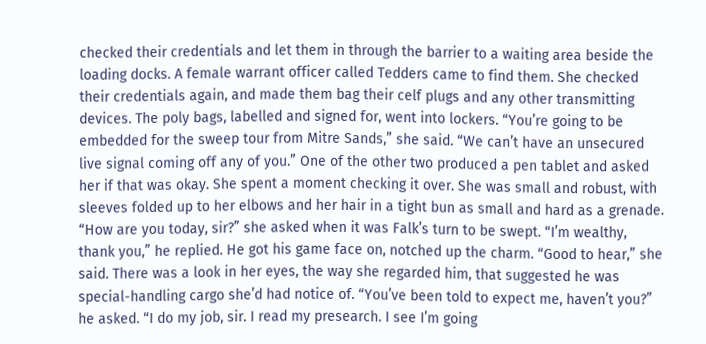checked their credentials and let them in through the barrier to a waiting area beside the loading docks. A female warrant officer called Tedders came to find them. She checked their credentials again, and made them bag their celf plugs and any other transmitting devices. The poly bags, labelled and signed for, went into lockers. “You’re going to be embedded for the sweep tour from Mitre Sands,” she said. “We can’t have an unsecured live signal coming off any of you.” One of the other two produced a pen tablet and asked her if that was okay. She spent a moment checking it over. She was small and robust, with sleeves folded up to her elbows and her hair in a tight bun as small and hard as a grenade. “How are you today, sir?” she asked when it was Falk’s turn to be swept. “I’m wealthy, thank you,” he replied. He got his game face on, notched up the charm. “Good to hear,” she said. There was a look in her eyes, the way she regarded him, that suggested he was special-handling cargo she’d had notice of. “You’ve been told to expect me, haven’t you?” he asked. “I do my job, sir. I read my presearch. I see I’m going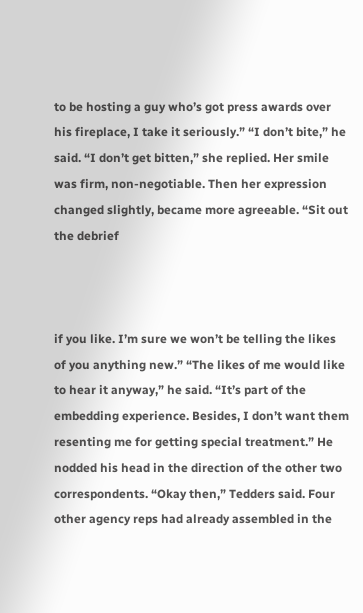to be hosting a guy who’s got press awards over his fireplace, I take it seriously.” “I don’t bite,” he said. “I don’t get bitten,” she replied. Her smile was firm, non-negotiable. Then her expression changed slightly, became more agreeable. “Sit out the debrief



if you like. I’m sure we won’t be telling the likes of you anything new.” “The likes of me would like to hear it anyway,” he said. “It’s part of the embedding experience. Besides, I don’t want them resenting me for getting special treatment.” He nodded his head in the direction of the other two correspondents. “Okay then,” Tedders said. Four other agency reps had already assembled in the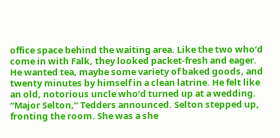office space behind the waiting area. Like the two who’d come in with Falk, they looked packet-fresh and eager. He wanted tea, maybe some variety of baked goods, and twenty minutes by himself in a clean latrine. He felt like an old, notorious uncle who’d turned up at a wedding. “Major Selton,” Tedders announced. Selton stepped up, fronting the room. She was a she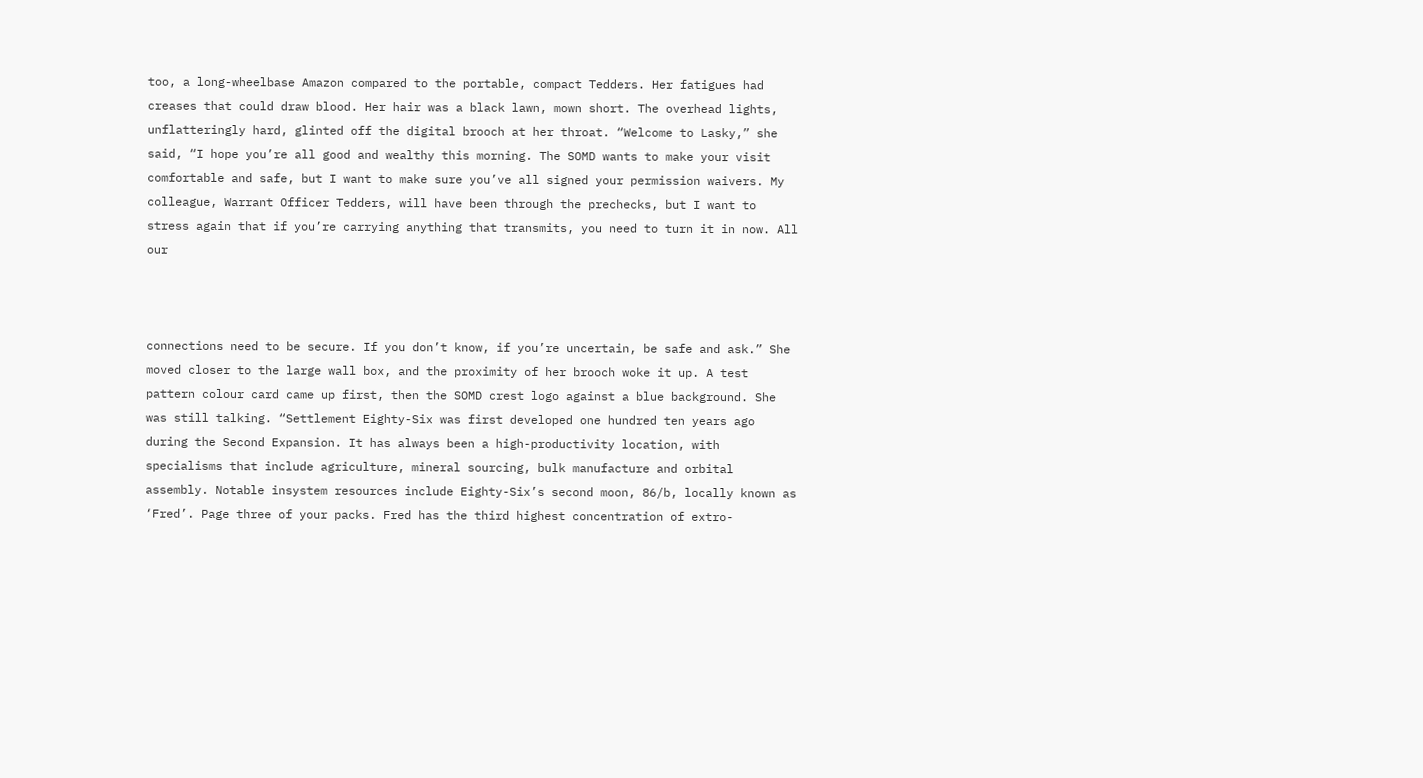too, a long-wheelbase Amazon compared to the portable, compact Tedders. Her fatigues had creases that could draw blood. Her hair was a black lawn, mown short. The overhead lights, unflatteringly hard, glinted off the digital brooch at her throat. “Welcome to Lasky,” she said, “I hope you’re all good and wealthy this morning. The SOMD wants to make your visit comfortable and safe, but I want to make sure you’ve all signed your permission waivers. My colleague, Warrant Officer Tedders, will have been through the prechecks, but I want to stress again that if you’re carrying anything that transmits, you need to turn it in now. All our



connections need to be secure. If you don’t know, if you’re uncertain, be safe and ask.” She moved closer to the large wall box, and the proximity of her brooch woke it up. A test pattern colour card came up first, then the SOMD crest logo against a blue background. She was still talking. “Settlement Eighty-Six was first developed one hundred ten years ago during the Second Expansion. It has always been a high-productivity location, with specialisms that include agriculture, mineral sourcing, bulk manufacture and orbital assembly. Notable insystem resources include Eighty-Six’s second moon, 86/b, locally known as ‘Fred’. Page three of your packs. Fred has the third highest concentration of extro-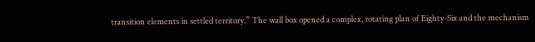transition elements in settled territory.” The wall box opened a complex, rotating plan of Eighty-Six and the mechanism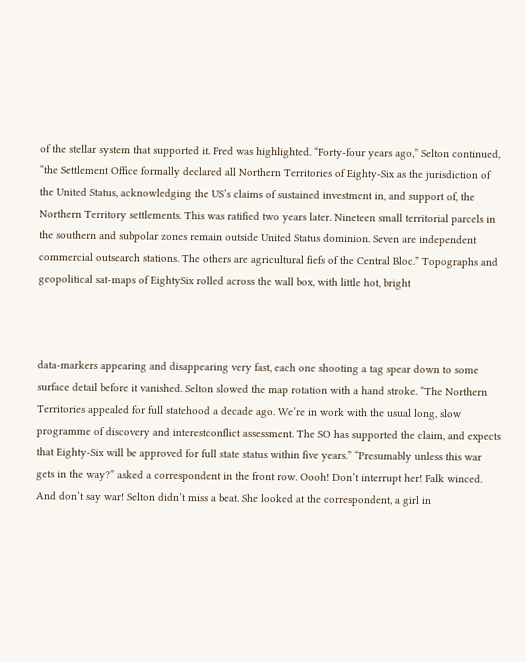of the stellar system that supported it. Fred was highlighted. “Forty-four years ago,” Selton continued, “the Settlement Office formally declared all Northern Territories of Eighty-Six as the jurisdiction of the United Status, acknowledging the US’s claims of sustained investment in, and support of, the Northern Territory settlements. This was ratified two years later. Nineteen small territorial parcels in the southern and subpolar zones remain outside United Status dominion. Seven are independent commercial outsearch stations. The others are agricultural fiefs of the Central Bloc.” Topographs and geopolitical sat-maps of EightySix rolled across the wall box, with little hot, bright



data-markers appearing and disappearing very fast, each one shooting a tag spear down to some surface detail before it vanished. Selton slowed the map rotation with a hand stroke. “The Northern Territories appealed for full statehood a decade ago. We’re in work with the usual long, slow programme of discovery and interestconflict assessment. The SO has supported the claim, and expects that Eighty-Six will be approved for full state status within five years.” “Presumably unless this war gets in the way?” asked a correspondent in the front row. Oooh! Don’t interrupt her! Falk winced. And don’t say war! Selton didn’t miss a beat. She looked at the correspondent, a girl in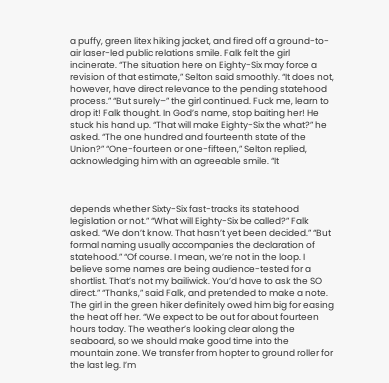a puffy, green litex hiking jacket, and fired off a ground-to-air laser-led public relations smile. Falk felt the girl incinerate. “The situation here on Eighty-Six may force a revision of that estimate,” Selton said smoothly. “It does not, however, have direct relevance to the pending statehood process.” “But surely–” the girl continued. Fuck me, learn to drop it! Falk thought. In God’s name, stop baiting her! He stuck his hand up. “That will make Eighty-Six the what?” he asked. “The one hundred and fourteenth state of the Union?” “One-fourteen or one-fifteen,” Selton replied, acknowledging him with an agreeable smile. “It



depends whether Sixty-Six fast-tracks its statehood legislation or not.” “What will Eighty-Six be called?” Falk asked. “We don’t know. That hasn’t yet been decided.” “But formal naming usually accompanies the declaration of statehood.” “Of course. I mean, we’re not in the loop. I believe some names are being audience-tested for a shortlist. That’s not my bailiwick. You’d have to ask the SO direct.” “Thanks,” said Falk, and pretended to make a note. The girl in the green hiker definitely owed him big for easing the heat off her. “We expect to be out for about fourteen hours today. The weather’s looking clear along the seaboard, so we should make good time into the mountain zone. We transfer from hopter to ground roller for the last leg. I’m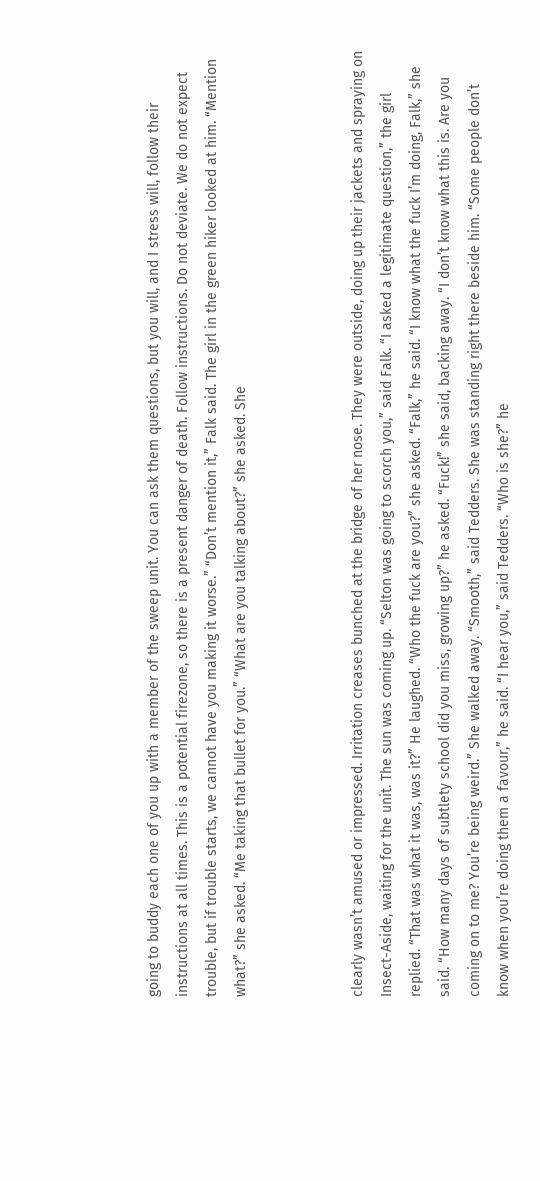going to buddy each one of you up with a member of the sweep unit. You can ask them questions, but you will, and I stress will, follow their instructions at all times. This is a potential firezone, so there is a present danger of death. Follow instructions. Do not deviate. We do not expect trouble, but if trouble starts, we cannot have you making it worse.” “Don’t mention it,” Falk said. The girl in the green hiker looked at him. “Mention what?” she asked. “Me taking that bullet for you.” “What are you talking about?” she asked. She



clearly wasn’t amused or impressed. Irritation creases bunched at the bridge of her nose. They were outside, doing up their jackets and spraying on Insect-Aside, waiting for the unit. The sun was coming up. “Selton was going to scorch you,” said Falk. “I asked a legitimate question,” the girl replied. “That was what it was, was it?” He laughed. “Who the fuck are you?” she asked. “Falk,” he said. “I know what the fuck I’m doing, Falk,” she said. “How many days of subtlety school did you miss, growing up?” he asked. “Fuck!” she said, backing away. “I don’t know what this is. Are you coming on to me? You’re being weird.” She walked away. “Smooth,” said Tedders. She was standing right there beside him. “Some people don’t know when you’re doing them a favour,” he said. “I hear you,” said Tedders. “Who is she?” he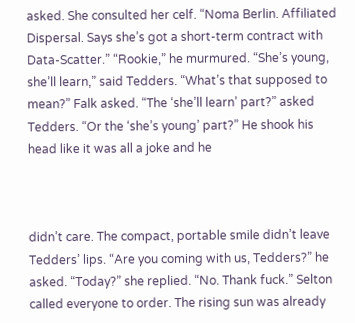asked. She consulted her celf. “Noma Berlin. Affiliated Dispersal. Says she’s got a short-term contract with Data-Scatter.” “Rookie,” he murmured. “She’s young, she’ll learn,” said Tedders. “What’s that supposed to mean?” Falk asked. “The ‘she’ll learn’ part?” asked Tedders. “Or the ‘she’s young’ part?” He shook his head like it was all a joke and he



didn’t care. The compact, portable smile didn’t leave Tedders’ lips. “Are you coming with us, Tedders?” he asked. “Today?” she replied. “No. Thank fuck.” Selton called everyone to order. The rising sun was already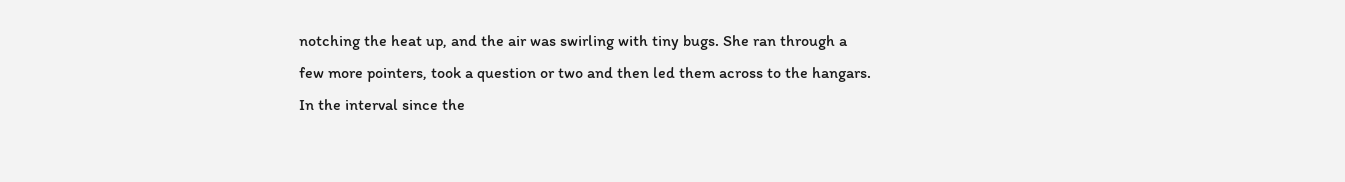notching the heat up, and the air was swirling with tiny bugs. She ran through a few more pointers, took a question or two and then led them across to the hangars. In the interval since the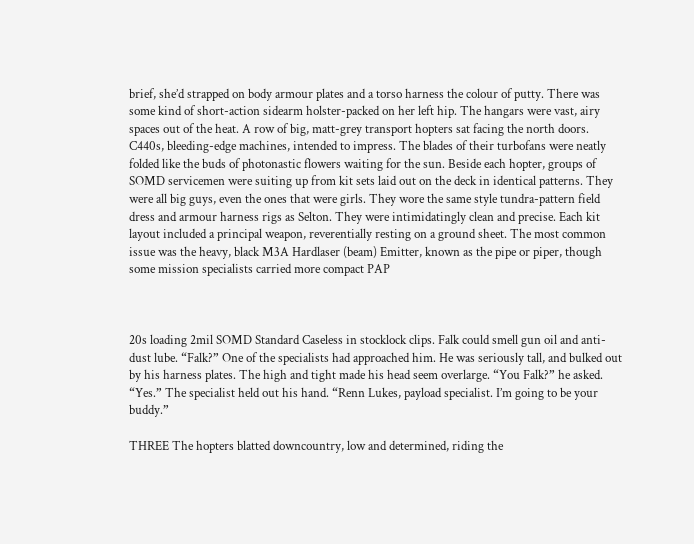brief, she’d strapped on body armour plates and a torso harness the colour of putty. There was some kind of short-action sidearm holster-packed on her left hip. The hangars were vast, airy spaces out of the heat. A row of big, matt-grey transport hopters sat facing the north doors. C440s, bleeding-edge machines, intended to impress. The blades of their turbofans were neatly folded like the buds of photonastic flowers waiting for the sun. Beside each hopter, groups of SOMD servicemen were suiting up from kit sets laid out on the deck in identical patterns. They were all big guys, even the ones that were girls. They wore the same style tundra-pattern field dress and armour harness rigs as Selton. They were intimidatingly clean and precise. Each kit layout included a principal weapon, reverentially resting on a ground sheet. The most common issue was the heavy, black M3A Hardlaser (beam) Emitter, known as the pipe or piper, though some mission specialists carried more compact PAP



20s loading 2mil SOMD Standard Caseless in stocklock clips. Falk could smell gun oil and anti-dust lube. “Falk?” One of the specialists had approached him. He was seriously tall, and bulked out by his harness plates. The high and tight made his head seem overlarge. “You Falk?” he asked. “Yes.” The specialist held out his hand. “Renn Lukes, payload specialist. I’m going to be your buddy.”

THREE The hopters blatted downcountry, low and determined, riding the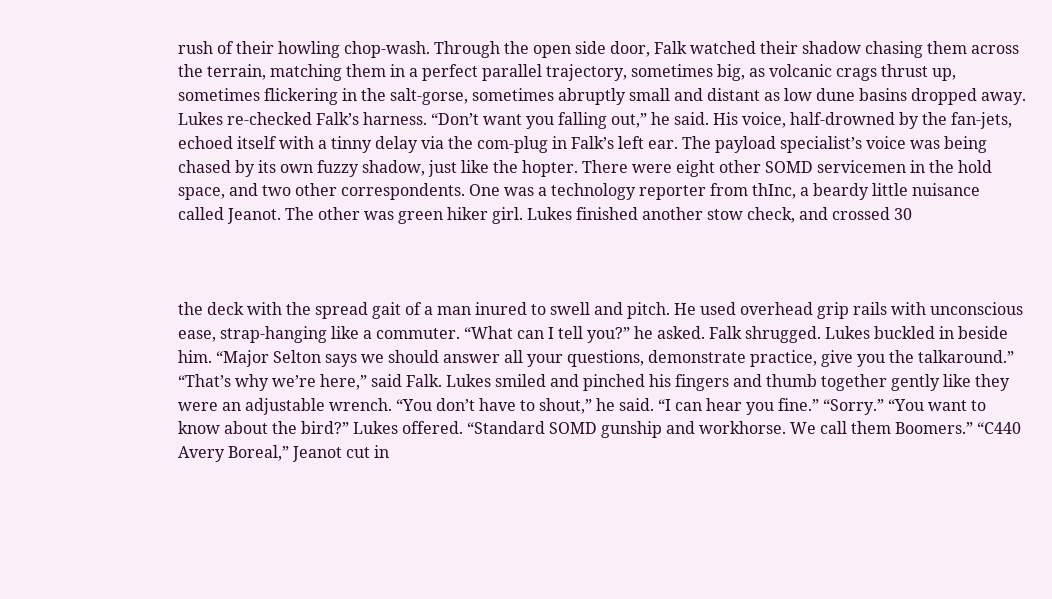rush of their howling chop-wash. Through the open side door, Falk watched their shadow chasing them across the terrain, matching them in a perfect parallel trajectory, sometimes big, as volcanic crags thrust up, sometimes flickering in the salt-gorse, sometimes abruptly small and distant as low dune basins dropped away. Lukes re-checked Falk’s harness. “Don’t want you falling out,” he said. His voice, half-drowned by the fan-jets, echoed itself with a tinny delay via the com-plug in Falk’s left ear. The payload specialist’s voice was being chased by its own fuzzy shadow, just like the hopter. There were eight other SOMD servicemen in the hold space, and two other correspondents. One was a technology reporter from thInc, a beardy little nuisance called Jeanot. The other was green hiker girl. Lukes finished another stow check, and crossed 30



the deck with the spread gait of a man inured to swell and pitch. He used overhead grip rails with unconscious ease, strap-hanging like a commuter. “What can I tell you?” he asked. Falk shrugged. Lukes buckled in beside him. “Major Selton says we should answer all your questions, demonstrate practice, give you the talkaround.” “That’s why we’re here,” said Falk. Lukes smiled and pinched his fingers and thumb together gently like they were an adjustable wrench. “You don’t have to shout,” he said. “I can hear you fine.” “Sorry.” “You want to know about the bird?” Lukes offered. “Standard SOMD gunship and workhorse. We call them Boomers.” “C440 Avery Boreal,” Jeanot cut in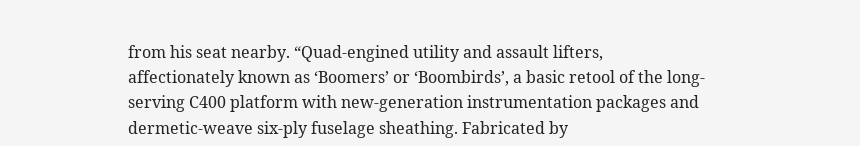from his seat nearby. “Quad-engined utility and assault lifters, affectionately known as ‘Boomers’ or ‘Boombirds’, a basic retool of the long-serving C400 platform with new-generation instrumentation packages and dermetic-weave six-ply fuselage sheathing. Fabricated by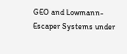GEO and Lowmann-Escaper Systems under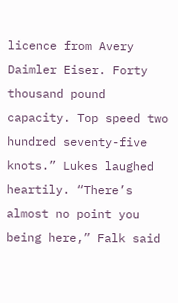licence from Avery Daimler Eiser. Forty thousand pound capacity. Top speed two hundred seventy-five knots.” Lukes laughed heartily. “There’s almost no point you being here,” Falk said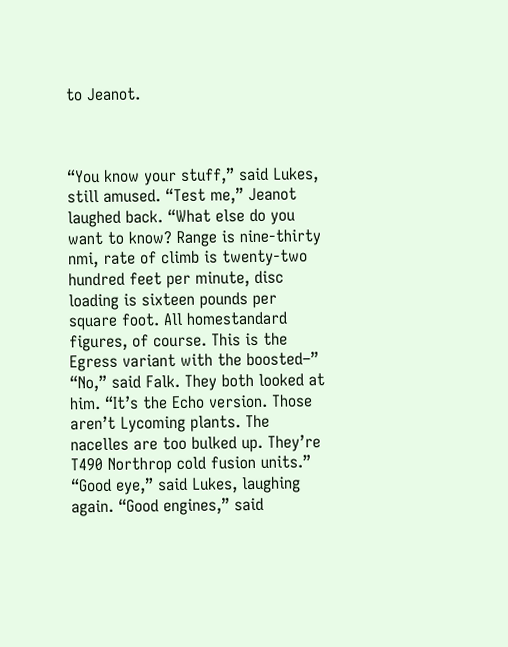to Jeanot.



“You know your stuff,” said Lukes, still amused. “Test me,” Jeanot laughed back. “What else do you want to know? Range is nine-thirty nmi, rate of climb is twenty-two hundred feet per minute, disc loading is sixteen pounds per square foot. All homestandard figures, of course. This is the Egress variant with the boosted–” “No,” said Falk. They both looked at him. “It’s the Echo version. Those aren’t Lycoming plants. The nacelles are too bulked up. They’re T490 Northrop cold fusion units.” “Good eye,” said Lukes, laughing again. “Good engines,” said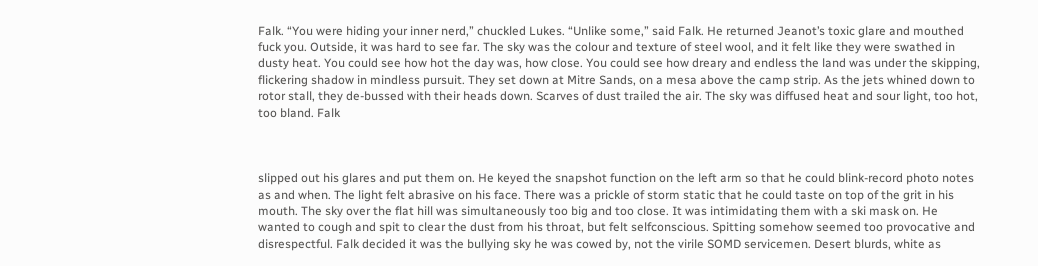Falk. “You were hiding your inner nerd,” chuckled Lukes. “Unlike some,” said Falk. He returned Jeanot’s toxic glare and mouthed fuck you. Outside, it was hard to see far. The sky was the colour and texture of steel wool, and it felt like they were swathed in dusty heat. You could see how hot the day was, how close. You could see how dreary and endless the land was under the skipping, flickering shadow in mindless pursuit. They set down at Mitre Sands, on a mesa above the camp strip. As the jets whined down to rotor stall, they de-bussed with their heads down. Scarves of dust trailed the air. The sky was diffused heat and sour light, too hot, too bland. Falk



slipped out his glares and put them on. He keyed the snapshot function on the left arm so that he could blink-record photo notes as and when. The light felt abrasive on his face. There was a prickle of storm static that he could taste on top of the grit in his mouth. The sky over the flat hill was simultaneously too big and too close. It was intimidating them with a ski mask on. He wanted to cough and spit to clear the dust from his throat, but felt selfconscious. Spitting somehow seemed too provocative and disrespectful. Falk decided it was the bullying sky he was cowed by, not the virile SOMD servicemen. Desert blurds, white as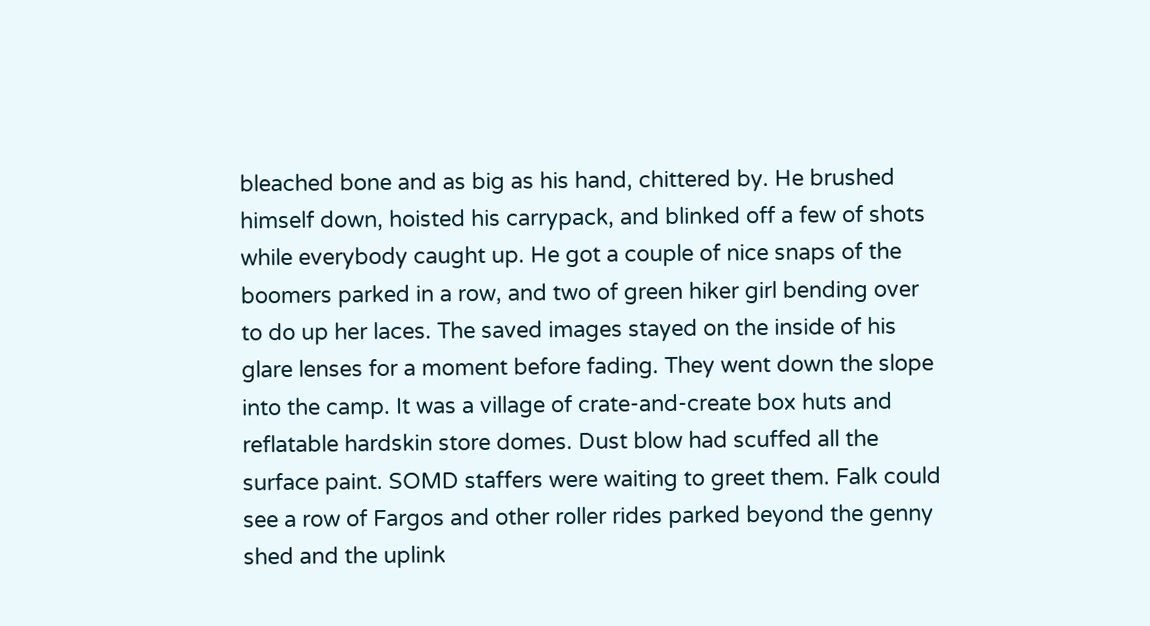bleached bone and as big as his hand, chittered by. He brushed himself down, hoisted his carrypack, and blinked off a few of shots while everybody caught up. He got a couple of nice snaps of the boomers parked in a row, and two of green hiker girl bending over to do up her laces. The saved images stayed on the inside of his glare lenses for a moment before fading. They went down the slope into the camp. It was a village of crate-and-create box huts and reflatable hardskin store domes. Dust blow had scuffed all the surface paint. SOMD staffers were waiting to greet them. Falk could see a row of Fargos and other roller rides parked beyond the genny shed and the uplink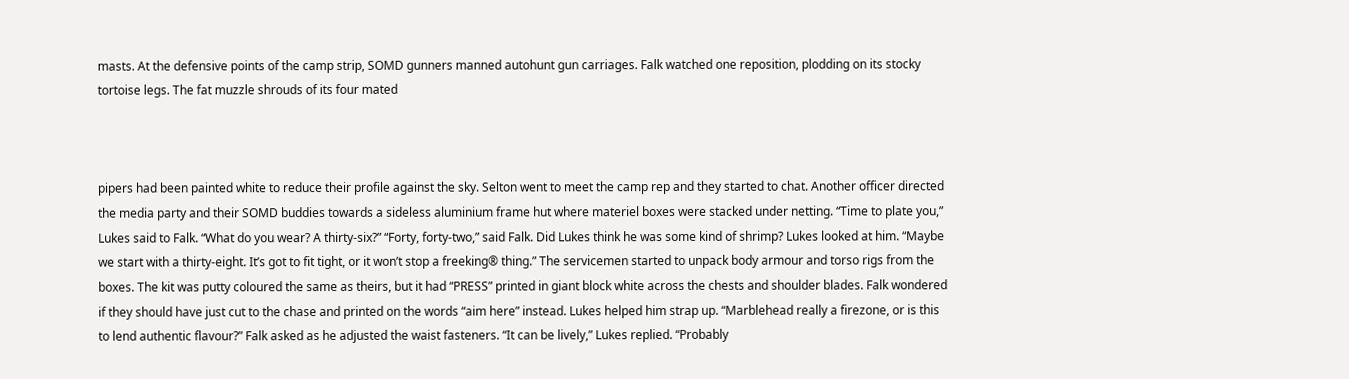masts. At the defensive points of the camp strip, SOMD gunners manned autohunt gun carriages. Falk watched one reposition, plodding on its stocky tortoise legs. The fat muzzle shrouds of its four mated



pipers had been painted white to reduce their profile against the sky. Selton went to meet the camp rep and they started to chat. Another officer directed the media party and their SOMD buddies towards a sideless aluminium frame hut where materiel boxes were stacked under netting. “Time to plate you,” Lukes said to Falk. “What do you wear? A thirty-six?” “Forty, forty-two,” said Falk. Did Lukes think he was some kind of shrimp? Lukes looked at him. “Maybe we start with a thirty-eight. It’s got to fit tight, or it won’t stop a freeking® thing.” The servicemen started to unpack body armour and torso rigs from the boxes. The kit was putty coloured the same as theirs, but it had “PRESS” printed in giant block white across the chests and shoulder blades. Falk wondered if they should have just cut to the chase and printed on the words “aim here” instead. Lukes helped him strap up. “Marblehead really a firezone, or is this to lend authentic flavour?” Falk asked as he adjusted the waist fasteners. “It can be lively,” Lukes replied. “Probably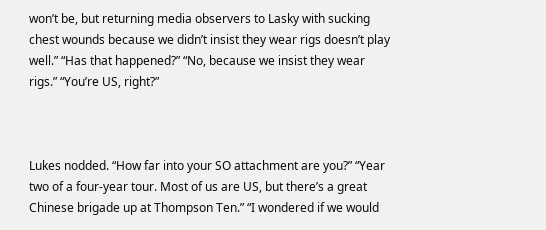won’t be, but returning media observers to Lasky with sucking chest wounds because we didn’t insist they wear rigs doesn’t play well.” “Has that happened?” “No, because we insist they wear rigs.” “You’re US, right?”



Lukes nodded. “How far into your SO attachment are you?” “Year two of a four-year tour. Most of us are US, but there’s a great Chinese brigade up at Thompson Ten.” “I wondered if we would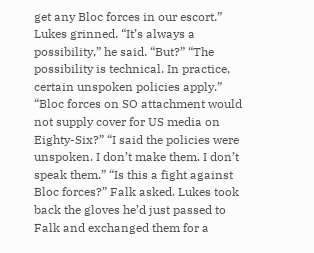get any Bloc forces in our escort.” Lukes grinned. “It’s always a possibility,” he said. “But?” “The possibility is technical. In practice, certain unspoken policies apply.” “Bloc forces on SO attachment would not supply cover for US media on Eighty-Six?” “I said the policies were unspoken. I don’t make them. I don’t speak them.” “Is this a fight against Bloc forces?” Falk asked. Lukes took back the gloves he’d just passed to Falk and exchanged them for a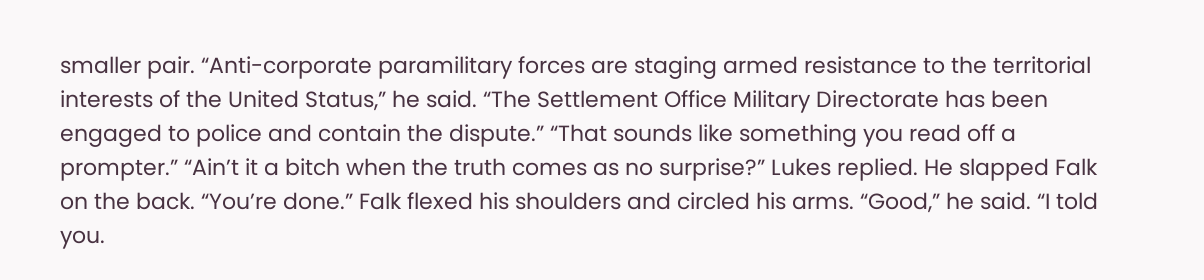smaller pair. “Anti-corporate paramilitary forces are staging armed resistance to the territorial interests of the United Status,” he said. “The Settlement Office Military Directorate has been engaged to police and contain the dispute.” “That sounds like something you read off a prompter.” “Ain’t it a bitch when the truth comes as no surprise?” Lukes replied. He slapped Falk on the back. “You’re done.” Falk flexed his shoulders and circled his arms. “Good,” he said. “I told you.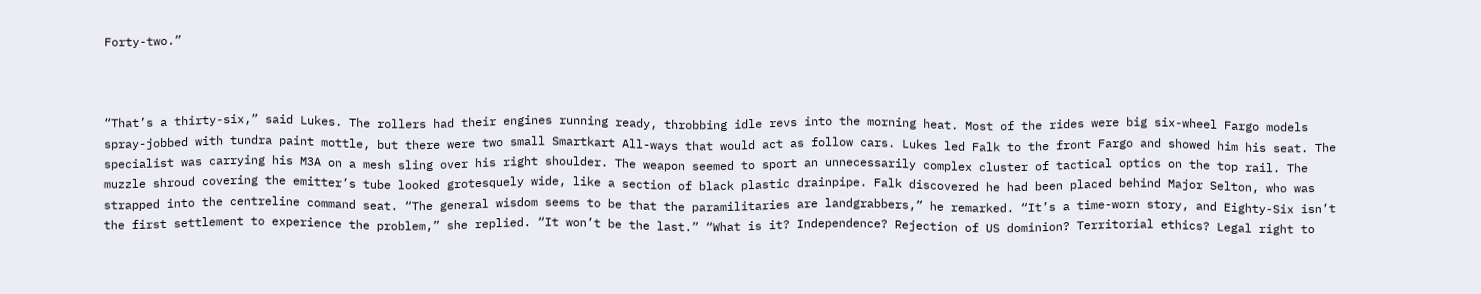Forty-two.”



“That’s a thirty-six,” said Lukes. The rollers had their engines running ready, throbbing idle revs into the morning heat. Most of the rides were big six-wheel Fargo models spray-jobbed with tundra paint mottle, but there were two small Smartkart All-ways that would act as follow cars. Lukes led Falk to the front Fargo and showed him his seat. The specialist was carrying his M3A on a mesh sling over his right shoulder. The weapon seemed to sport an unnecessarily complex cluster of tactical optics on the top rail. The muzzle shroud covering the emitter’s tube looked grotesquely wide, like a section of black plastic drainpipe. Falk discovered he had been placed behind Major Selton, who was strapped into the centreline command seat. “The general wisdom seems to be that the paramilitaries are landgrabbers,” he remarked. “It’s a time-worn story, and Eighty-Six isn’t the first settlement to experience the problem,” she replied. “It won’t be the last.” “What is it? Independence? Rejection of US dominion? Territorial ethics? Legal right to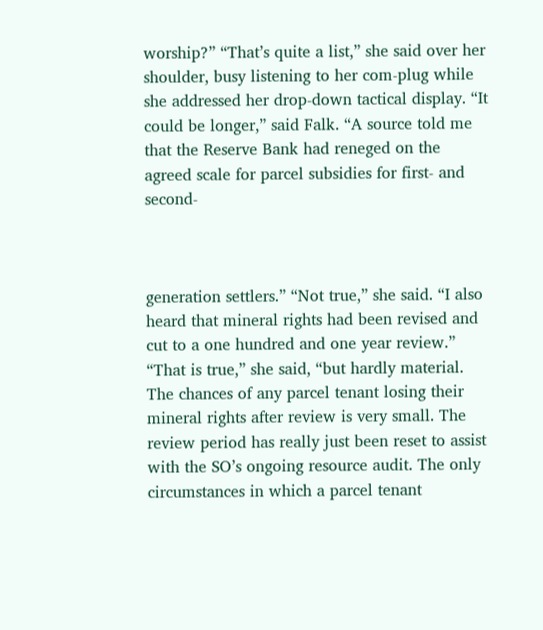worship?” “That’s quite a list,” she said over her shoulder, busy listening to her com-plug while she addressed her drop-down tactical display. “It could be longer,” said Falk. “A source told me that the Reserve Bank had reneged on the agreed scale for parcel subsidies for first- and second-



generation settlers.” “Not true,” she said. “I also heard that mineral rights had been revised and cut to a one hundred and one year review.” “That is true,” she said, “but hardly material. The chances of any parcel tenant losing their mineral rights after review is very small. The review period has really just been reset to assist with the SO’s ongoing resource audit. The only circumstances in which a parcel tenant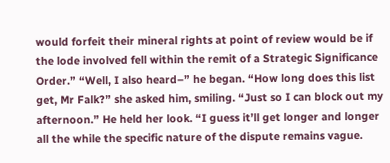would forfeit their mineral rights at point of review would be if the lode involved fell within the remit of a Strategic Significance Order.” “Well, I also heard–” he began. “How long does this list get, Mr Falk?” she asked him, smiling. “Just so I can block out my afternoon.” He held her look. “I guess it’ll get longer and longer all the while the specific nature of the dispute remains vague.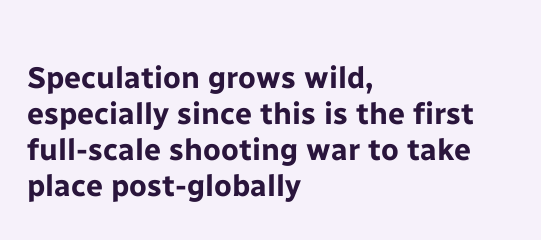Speculation grows wild, especially since this is the first full-scale shooting war to take place post-globally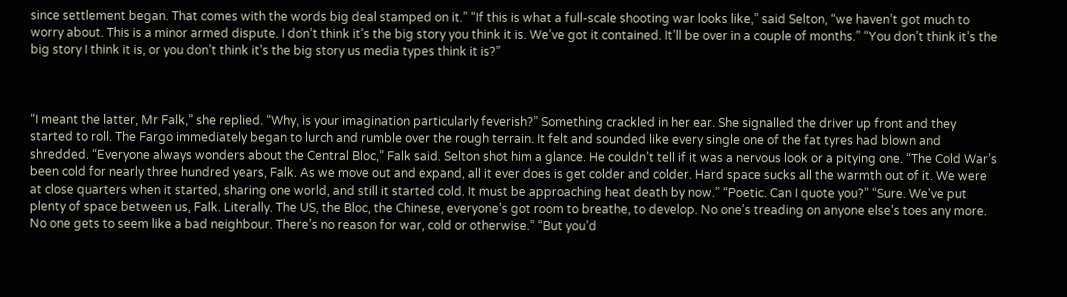since settlement began. That comes with the words big deal stamped on it.” “If this is what a full-scale shooting war looks like,” said Selton, “we haven’t got much to worry about. This is a minor armed dispute. I don’t think it’s the big story you think it is. We’ve got it contained. It’ll be over in a couple of months.” “You don’t think it’s the big story I think it is, or you don’t think it’s the big story us media types think it is?”



“I meant the latter, Mr Falk,” she replied. “Why, is your imagination particularly feverish?” Something crackled in her ear. She signalled the driver up front and they started to roll. The Fargo immediately began to lurch and rumble over the rough terrain. It felt and sounded like every single one of the fat tyres had blown and shredded. “Everyone always wonders about the Central Bloc,” Falk said. Selton shot him a glance. He couldn’t tell if it was a nervous look or a pitying one. “The Cold War’s been cold for nearly three hundred years, Falk. As we move out and expand, all it ever does is get colder and colder. Hard space sucks all the warmth out of it. We were at close quarters when it started, sharing one world, and still it started cold. It must be approaching heat death by now.” “Poetic. Can I quote you?” “Sure. We’ve put plenty of space between us, Falk. Literally. The US, the Bloc, the Chinese, everyone’s got room to breathe, to develop. No one’s treading on anyone else’s toes any more. No one gets to seem like a bad neighbour. There’s no reason for war, cold or otherwise.” “But you’d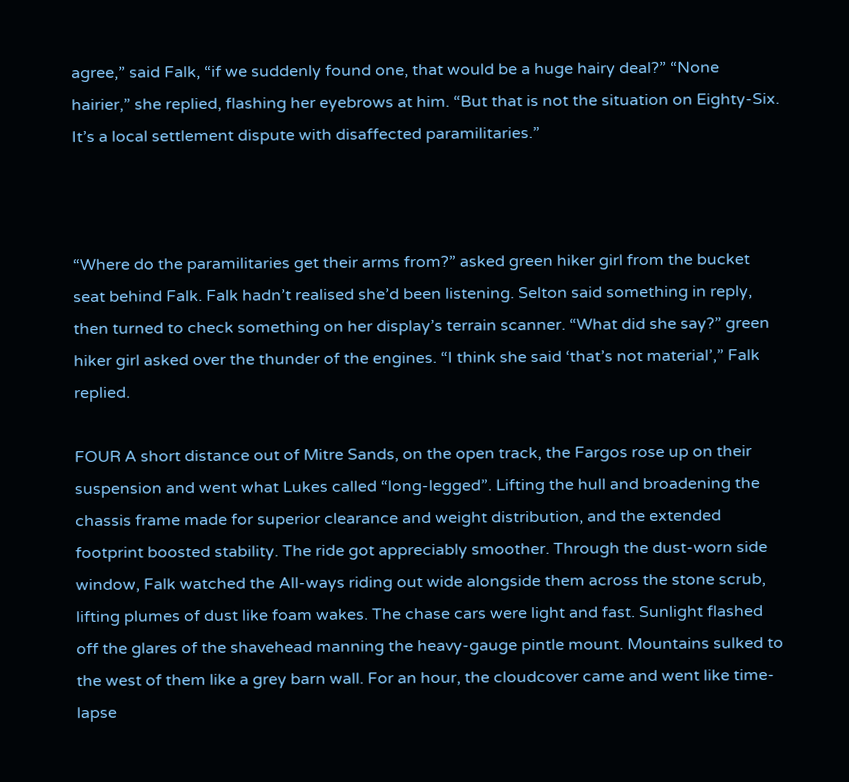agree,” said Falk, “if we suddenly found one, that would be a huge hairy deal?” “None hairier,” she replied, flashing her eyebrows at him. “But that is not the situation on Eighty-Six. It’s a local settlement dispute with disaffected paramilitaries.”



“Where do the paramilitaries get their arms from?” asked green hiker girl from the bucket seat behind Falk. Falk hadn’t realised she’d been listening. Selton said something in reply, then turned to check something on her display’s terrain scanner. “What did she say?” green hiker girl asked over the thunder of the engines. “I think she said ‘that’s not material’,” Falk replied.

FOUR A short distance out of Mitre Sands, on the open track, the Fargos rose up on their suspension and went what Lukes called “long-legged”. Lifting the hull and broadening the chassis frame made for superior clearance and weight distribution, and the extended footprint boosted stability. The ride got appreciably smoother. Through the dust-worn side window, Falk watched the All-ways riding out wide alongside them across the stone scrub, lifting plumes of dust like foam wakes. The chase cars were light and fast. Sunlight flashed off the glares of the shavehead manning the heavy-gauge pintle mount. Mountains sulked to the west of them like a grey barn wall. For an hour, the cloudcover came and went like time-lapse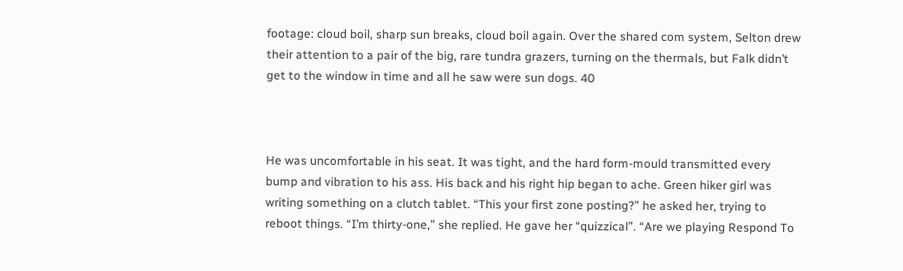footage: cloud boil, sharp sun breaks, cloud boil again. Over the shared com system, Selton drew their attention to a pair of the big, rare tundra grazers, turning on the thermals, but Falk didn’t get to the window in time and all he saw were sun dogs. 40



He was uncomfortable in his seat. It was tight, and the hard form-mould transmitted every bump and vibration to his ass. His back and his right hip began to ache. Green hiker girl was writing something on a clutch tablet. “This your first zone posting?” he asked her, trying to reboot things. “I’m thirty-one,” she replied. He gave her “quizzical”. “Are we playing Respond To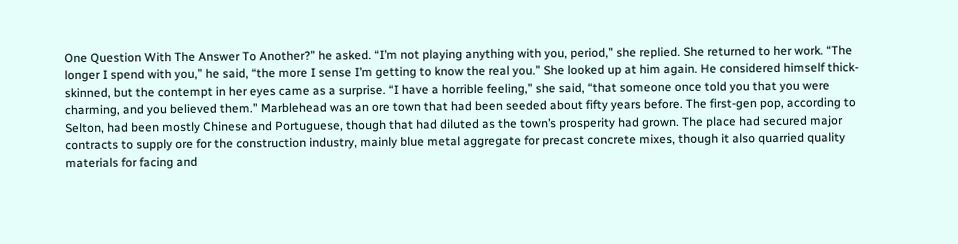One Question With The Answer To Another?” he asked. “I’m not playing anything with you, period,” she replied. She returned to her work. “The longer I spend with you,” he said, “the more I sense I’m getting to know the real you.” She looked up at him again. He considered himself thick-skinned, but the contempt in her eyes came as a surprise. “I have a horrible feeling,” she said, “that someone once told you that you were charming, and you believed them.” Marblehead was an ore town that had been seeded about fifty years before. The first-gen pop, according to Selton, had been mostly Chinese and Portuguese, though that had diluted as the town’s prosperity had grown. The place had secured major contracts to supply ore for the construction industry, mainly blue metal aggregate for precast concrete mixes, though it also quarried quality materials for facing and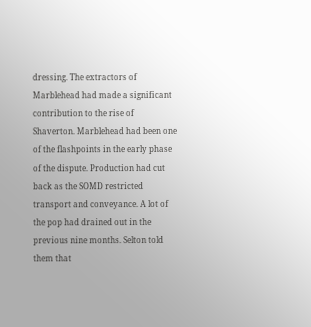dressing. The extractors of Marblehead had made a significant contribution to the rise of Shaverton. Marblehead had been one of the flashpoints in the early phase of the dispute. Production had cut back as the SOMD restricted transport and conveyance. A lot of the pop had drained out in the previous nine months. Selton told them that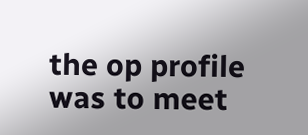the op profile was to meet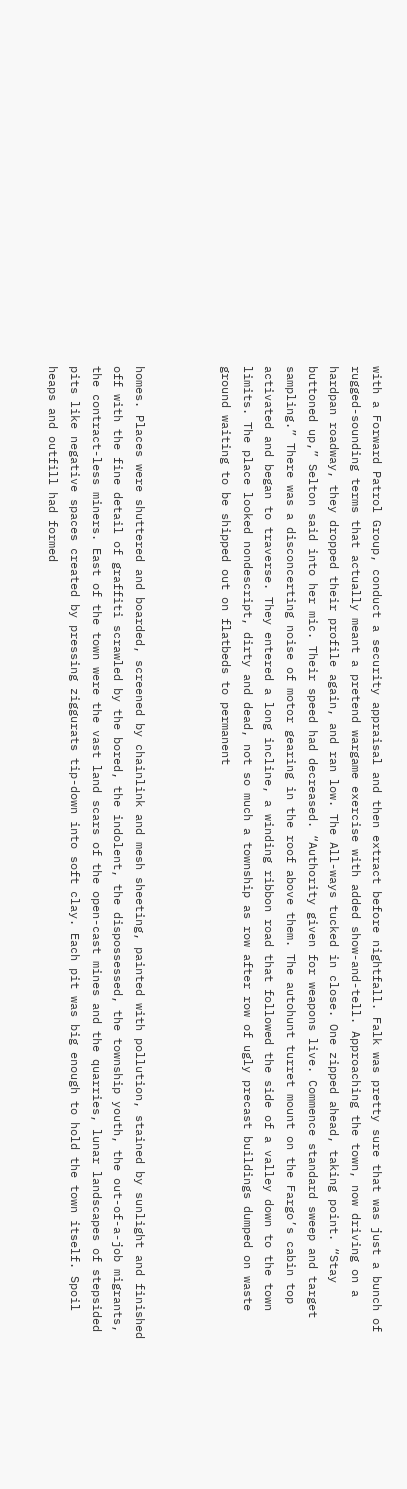with a Forward Patrol Group, conduct a security appraisal and then extract before nightfall. Falk was pretty sure that was just a bunch of rugged-sounding terms that actually meant a pretend wargame exercise with added show-and-tell. Approaching the town, now driving on a hardpan roadway, they dropped their profile again, and ran low. The All-ways tucked in close. One zipped ahead, taking point. “Stay buttoned up,” Selton said into her mic. Their speed had decreased. “Authority given for weapons live. Commence standard sweep and target sampling.” There was a disconcerting noise of motor gearing in the roof above them. The autohunt turret mount on the Fargo’s cabin top activated and began to traverse. They entered a long incline, a winding ribbon road that followed the side of a valley down to the town limits. The place looked nondescript, dirty and dead, not so much a township as row after row of ugly precast buildings dumped on waste ground waiting to be shipped out on flatbeds to permanent



homes. Places were shuttered and boarded, screened by chainlink and mesh sheeting, painted with pollution, stained by sunlight and finished off with the fine detail of graffiti scrawled by the bored, the indolent, the dispossessed, the township youth, the out-of-a-job migrants, the contract-less miners. East of the town were the vast land scars of the open-cast mines and the quarries, lunar landscapes of stepsided pits like negative spaces created by pressing ziggurats tip-down into soft clay. Each pit was big enough to hold the town itself. Spoil heaps and outfill had formed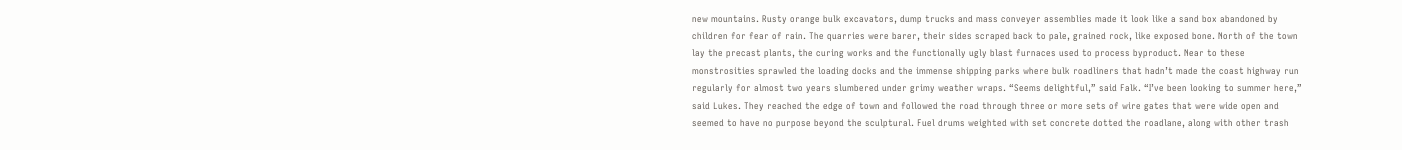new mountains. Rusty orange bulk excavators, dump trucks and mass conveyer assemblies made it look like a sand box abandoned by children for fear of rain. The quarries were barer, their sides scraped back to pale, grained rock, like exposed bone. North of the town lay the precast plants, the curing works and the functionally ugly blast furnaces used to process byproduct. Near to these monstrosities sprawled the loading docks and the immense shipping parks where bulk roadliners that hadn’t made the coast highway run regularly for almost two years slumbered under grimy weather wraps. “Seems delightful,” said Falk. “I’ve been looking to summer here,” said Lukes. They reached the edge of town and followed the road through three or more sets of wire gates that were wide open and seemed to have no purpose beyond the sculptural. Fuel drums weighted with set concrete dotted the roadlane, along with other trash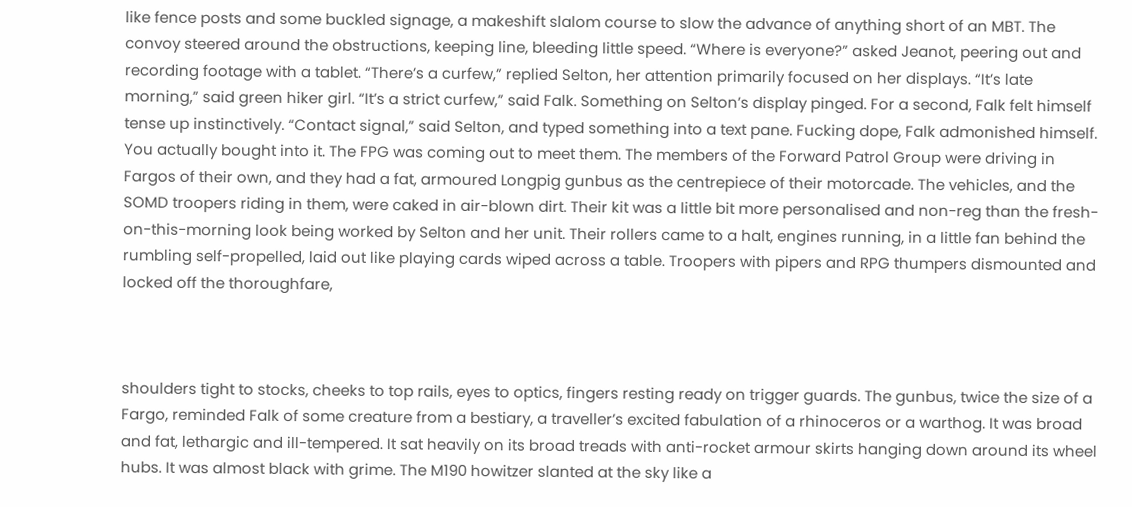like fence posts and some buckled signage, a makeshift slalom course to slow the advance of anything short of an MBT. The convoy steered around the obstructions, keeping line, bleeding little speed. “Where is everyone?” asked Jeanot, peering out and recording footage with a tablet. “There’s a curfew,” replied Selton, her attention primarily focused on her displays. “It’s late morning,” said green hiker girl. “It’s a strict curfew,” said Falk. Something on Selton’s display pinged. For a second, Falk felt himself tense up instinctively. “Contact signal,” said Selton, and typed something into a text pane. Fucking dope, Falk admonished himself. You actually bought into it. The FPG was coming out to meet them. The members of the Forward Patrol Group were driving in Fargos of their own, and they had a fat, armoured Longpig gunbus as the centrepiece of their motorcade. The vehicles, and the SOMD troopers riding in them, were caked in air-blown dirt. Their kit was a little bit more personalised and non-reg than the fresh-on-this-morning look being worked by Selton and her unit. Their rollers came to a halt, engines running, in a little fan behind the rumbling self-propelled, laid out like playing cards wiped across a table. Troopers with pipers and RPG thumpers dismounted and locked off the thoroughfare,



shoulders tight to stocks, cheeks to top rails, eyes to optics, fingers resting ready on trigger guards. The gunbus, twice the size of a Fargo, reminded Falk of some creature from a bestiary, a traveller’s excited fabulation of a rhinoceros or a warthog. It was broad and fat, lethargic and ill-tempered. It sat heavily on its broad treads with anti-rocket armour skirts hanging down around its wheel hubs. It was almost black with grime. The M190 howitzer slanted at the sky like a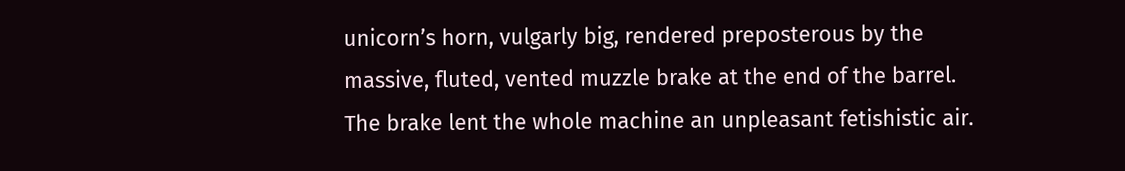unicorn’s horn, vulgarly big, rendered preposterous by the massive, fluted, vented muzzle brake at the end of the barrel. The brake lent the whole machine an unpleasant fetishistic air.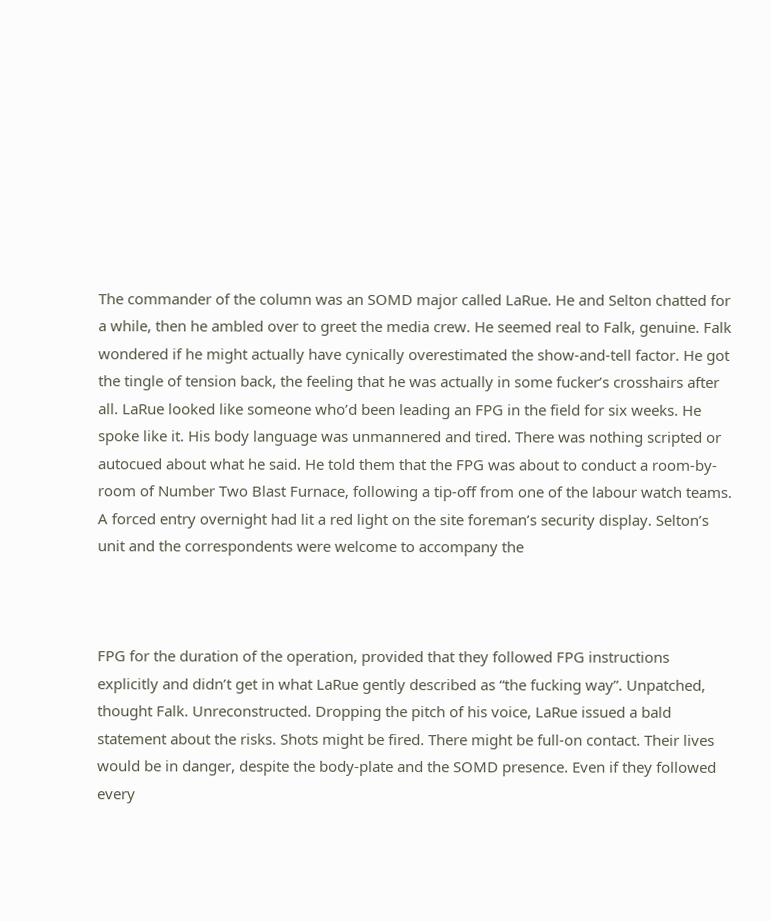The commander of the column was an SOMD major called LaRue. He and Selton chatted for a while, then he ambled over to greet the media crew. He seemed real to Falk, genuine. Falk wondered if he might actually have cynically overestimated the show-and-tell factor. He got the tingle of tension back, the feeling that he was actually in some fucker’s crosshairs after all. LaRue looked like someone who’d been leading an FPG in the field for six weeks. He spoke like it. His body language was unmannered and tired. There was nothing scripted or autocued about what he said. He told them that the FPG was about to conduct a room-by-room of Number Two Blast Furnace, following a tip-off from one of the labour watch teams. A forced entry overnight had lit a red light on the site foreman’s security display. Selton’s unit and the correspondents were welcome to accompany the



FPG for the duration of the operation, provided that they followed FPG instructions explicitly and didn’t get in what LaRue gently described as “the fucking way”. Unpatched, thought Falk. Unreconstructed. Dropping the pitch of his voice, LaRue issued a bald statement about the risks. Shots might be fired. There might be full-on contact. Their lives would be in danger, despite the body-plate and the SOMD presence. Even if they followed every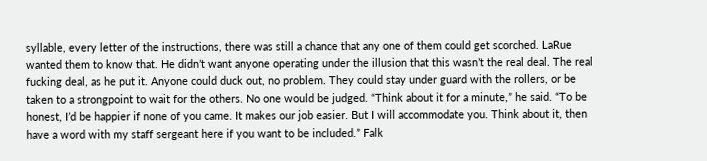syllable, every letter of the instructions, there was still a chance that any one of them could get scorched. LaRue wanted them to know that. He didn’t want anyone operating under the illusion that this wasn’t the real deal. The real fucking deal, as he put it. Anyone could duck out, no problem. They could stay under guard with the rollers, or be taken to a strongpoint to wait for the others. No one would be judged. “Think about it for a minute,” he said. “To be honest, I’d be happier if none of you came. It makes our job easier. But I will accommodate you. Think about it, then have a word with my staff sergeant here if you want to be included.” Falk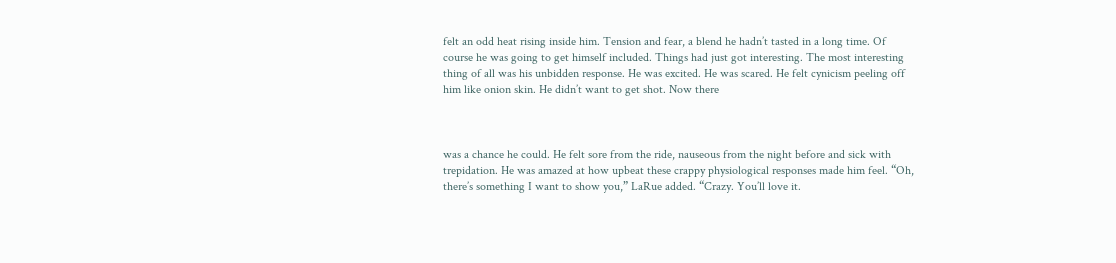felt an odd heat rising inside him. Tension and fear, a blend he hadn’t tasted in a long time. Of course he was going to get himself included. Things had just got interesting. The most interesting thing of all was his unbidden response. He was excited. He was scared. He felt cynicism peeling off him like onion skin. He didn’t want to get shot. Now there



was a chance he could. He felt sore from the ride, nauseous from the night before and sick with trepidation. He was amazed at how upbeat these crappy physiological responses made him feel. “Oh, there’s something I want to show you,” LaRue added. “Crazy. You’ll love it.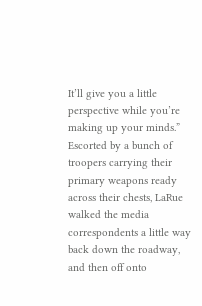It’ll give you a little perspective while you’re making up your minds.” Escorted by a bunch of troopers carrying their primary weapons ready across their chests, LaRue walked the media correspondents a little way back down the roadway, and then off onto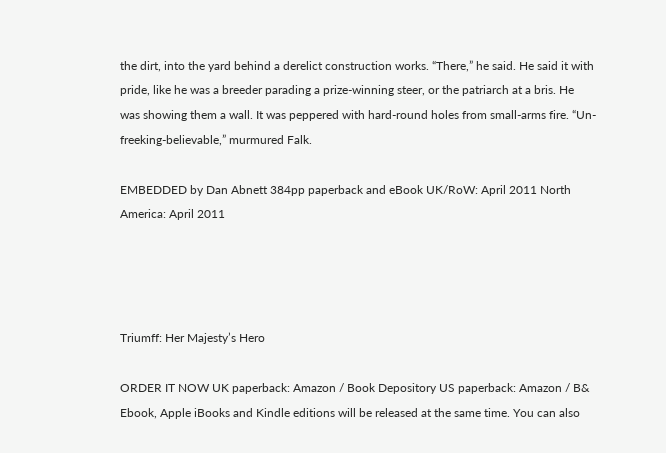the dirt, into the yard behind a derelict construction works. “There,” he said. He said it with pride, like he was a breeder parading a prize-winning steer, or the patriarch at a bris. He was showing them a wall. It was peppered with hard-round holes from small-arms fire. “Un-freeking-believable,” murmured Falk.

EMBEDDED by Dan Abnett 384pp paperback and eBook UK/RoW: April 2011 North America: April 2011




Triumff: Her Majesty’s Hero

ORDER IT NOW UK paperback: Amazon / Book Depository US paperback: Amazon / B& Ebook, Apple iBooks and Kindle editions will be released at the same time. You can also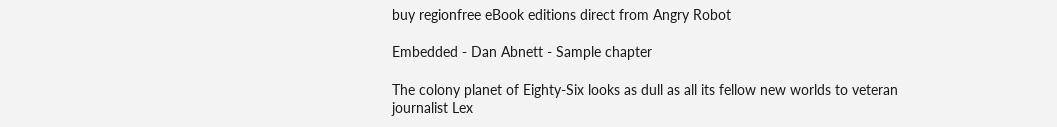buy regionfree eBook editions direct from Angry Robot

Embedded - Dan Abnett - Sample chapter

The colony planet of Eighty-Six looks as dull as all its fellow new worlds to veteran journalist Lex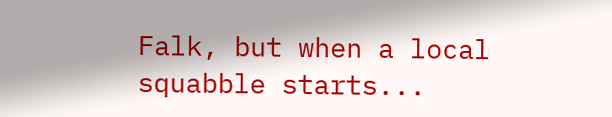Falk, but when a local squabble starts...